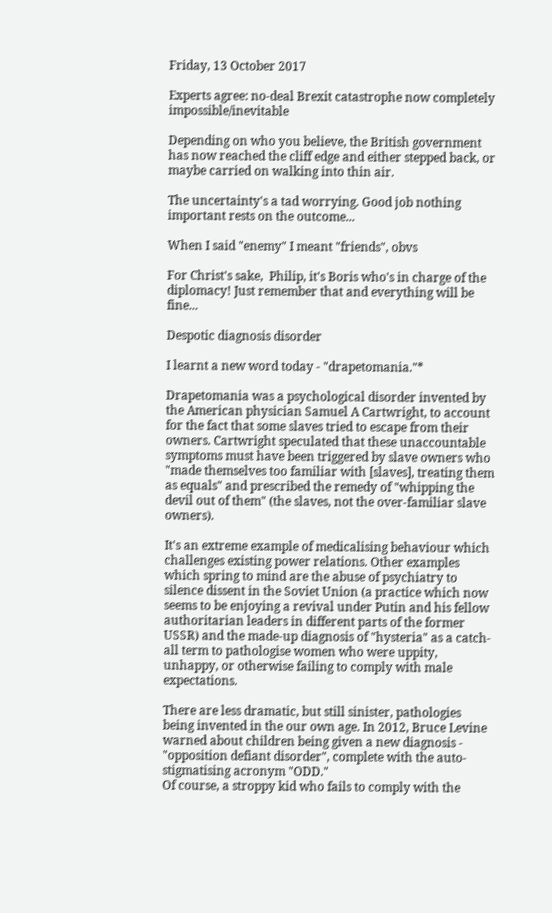Friday, 13 October 2017

Experts agree: no-deal Brexit catastrophe now completely impossible/inevitable

Depending on who you believe, the British government has now reached the cliff edge and either stepped back, or  maybe carried on walking into thin air.

The uncertainty's a tad worrying. Good job nothing important rests on the outcome...

When I said "enemy" I meant "friends", obvs

For Christ's sake,  Philip, it's Boris who's in charge of the diplomacy! Just remember that and everything will be fine...

Despotic diagnosis disorder

I learnt a new word today - "drapetomania."*

Drapetomania was a psychological disorder invented by the American physician Samuel A Cartwright, to account for the fact that some slaves tried to escape from their owners. Cartwright speculated that these unaccountable symptoms must have been triggered by slave owners who "made themselves too familiar with [slaves], treating them as equals" and prescribed the remedy of "whipping the devil out of them" (the slaves, not the over-familiar slave owners).

It's an extreme example of medicalising behaviour which challenges existing power relations. Other examples which spring to mind are the abuse of psychiatry to silence dissent in the Soviet Union (a practice which now seems to be enjoying a revival under Putin and his fellow authoritarian leaders in different parts of the former USSR) and the made-up diagnosis of "hysteria" as a catch-all term to pathologise women who were uppity, unhappy, or otherwise failing to comply with male expectations.

There are less dramatic, but still sinister, pathologies being invented in the our own age. In 2012, Bruce Levine warned about children being given a new diagnosis - "opposition defiant disorder", complete with the auto-stigmatising acronym "ODD."
Of course, a stroppy kid who fails to comply with the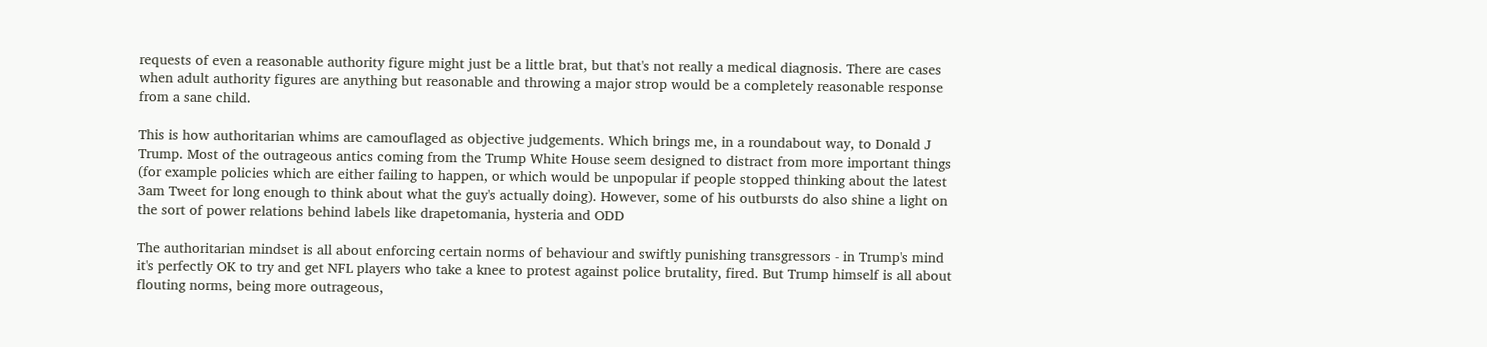requests of even a reasonable authority figure might just be a little brat, but that's not really a medical diagnosis. There are cases when adult authority figures are anything but reasonable and throwing a major strop would be a completely reasonable response from a sane child.

This is how authoritarian whims are camouflaged as objective judgements. Which brings me, in a roundabout way, to Donald J Trump. Most of the outrageous antics coming from the Trump White House seem designed to distract from more important things (for example policies which are either failing to happen, or which would be unpopular if people stopped thinking about the latest 3am Tweet for long enough to think about what the guy's actually doing). However, some of his outbursts do also shine a light on the sort of power relations behind labels like drapetomania, hysteria and ODD

The authoritarian mindset is all about enforcing certain norms of behaviour and swiftly punishing transgressors - in Trump's mind it's perfectly OK to try and get NFL players who take a knee to protest against police brutality, fired. But Trump himself is all about flouting norms, being more outrageous,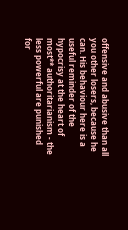offensive and abusive than all you other losers, because he can. His behaviour here is a useful reminder of the hypocrisy at the heart of most** authoritarianism - the less powerful are punished for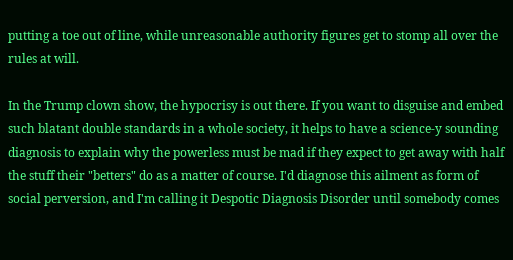putting a toe out of line, while unreasonable authority figures get to stomp all over the rules at will.

In the Trump clown show, the hypocrisy is out there. If you want to disguise and embed such blatant double standards in a whole society, it helps to have a science-y sounding diagnosis to explain why the powerless must be mad if they expect to get away with half the stuff their "betters" do as a matter of course. I'd diagnose this ailment as form of social perversion, and I'm calling it Despotic Diagnosis Disorder until somebody comes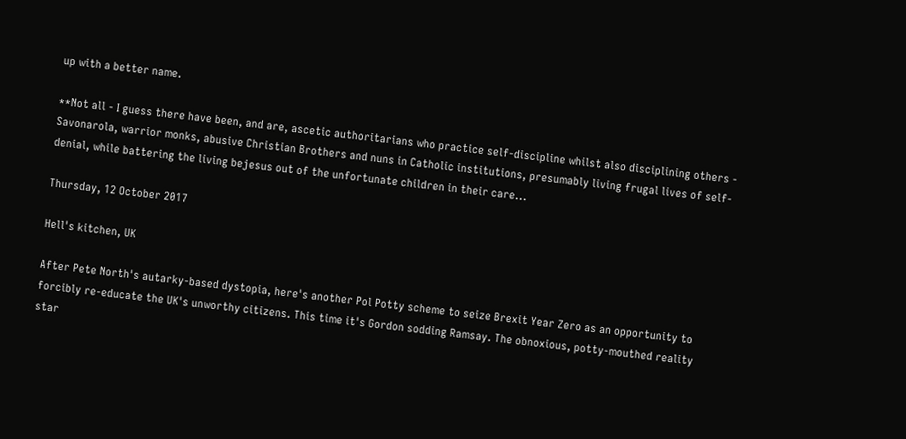up with a better name.

**Not all - I guess there have been, and are, ascetic authoritarians who practice self-discipline whilst also disciplining others - Savonarola, warrior monks, abusive Christian Brothers and nuns in Catholic institutions, presumably living frugal lives of self-denial, while battering the living bejesus out of the unfortunate children in their care...

Thursday, 12 October 2017

Hell's kitchen, UK

After Pete North's autarky-based dystopia, here's another Pol Potty scheme to seize Brexit Year Zero as an opportunity to forcibly re-educate the UK's unworthy citizens. This time it's Gordon sodding Ramsay. The obnoxious, potty-mouthed reality star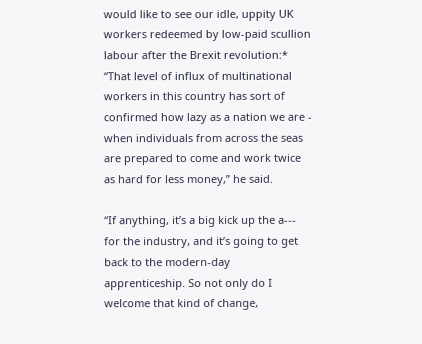would like to see our idle, uppity UK workers redeemed by low-paid scullion labour after the Brexit revolution:*
“That level of influx of multinational workers in this country has sort of confirmed how lazy as a nation we are - when individuals from across the seas are prepared to come and work twice as hard for less money,” he said.

“If anything, it’s a big kick up the a--- for the industry, and it’s going to get back to the modern-day apprenticeship. So not only do I welcome that kind of change,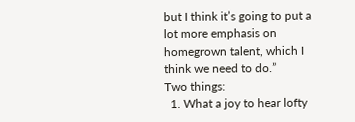but I think it’s going to put a lot more emphasis on homegrown talent, which I think we need to do.”
Two things:
  1. What a joy to hear lofty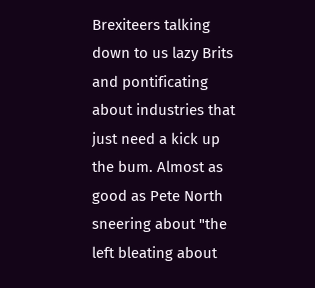Brexiteers talking down to us lazy Brits and pontificating about industries that just need a kick up the bum. Almost as good as Pete North sneering about "the left bleating about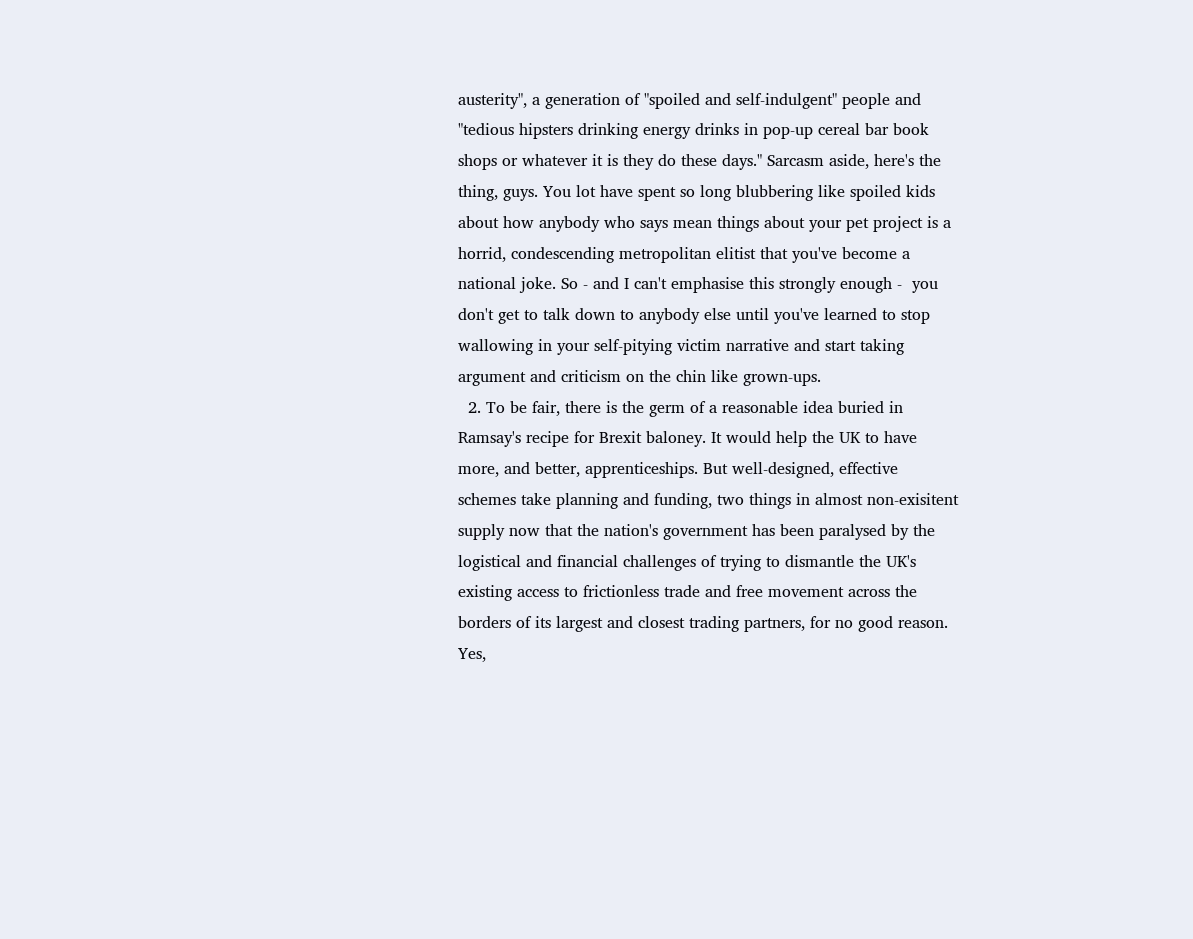austerity", a generation of "spoiled and self-indulgent" people and "tedious hipsters drinking energy drinks in pop-up cereal bar book shops or whatever it is they do these days." Sarcasm aside, here's the thing, guys. You lot have spent so long blubbering like spoiled kids about how anybody who says mean things about your pet project is a horrid, condescending metropolitan elitist that you've become a national joke. So - and I can't emphasise this strongly enough -  you don't get to talk down to anybody else until you've learned to stop wallowing in your self-pitying victim narrative and start taking argument and criticism on the chin like grown-ups.
  2. To be fair, there is the germ of a reasonable idea buried in Ramsay's recipe for Brexit baloney. It would help the UK to have more, and better, apprenticeships. But well-designed, effective schemes take planning and funding, two things in almost non-exisitent supply now that the nation's government has been paralysed by the logistical and financial challenges of trying to dismantle the UK's existing access to frictionless trade and free movement across the borders of its largest and closest trading partners, for no good reason. Yes,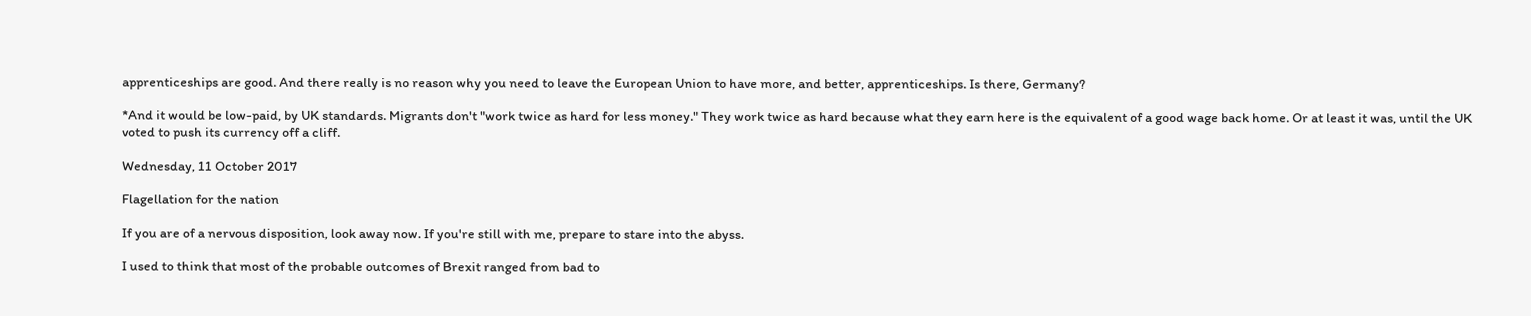apprenticeships are good. And there really is no reason why you need to leave the European Union to have more, and better, apprenticeships. Is there, Germany?

*And it would be low-paid, by UK standards. Migrants don't "work twice as hard for less money." They work twice as hard because what they earn here is the equivalent of a good wage back home. Or at least it was, until the UK voted to push its currency off a cliff.

Wednesday, 11 October 2017

Flagellation for the nation

If you are of a nervous disposition, look away now. If you're still with me, prepare to stare into the abyss.

I used to think that most of the probable outcomes of Brexit ranged from bad to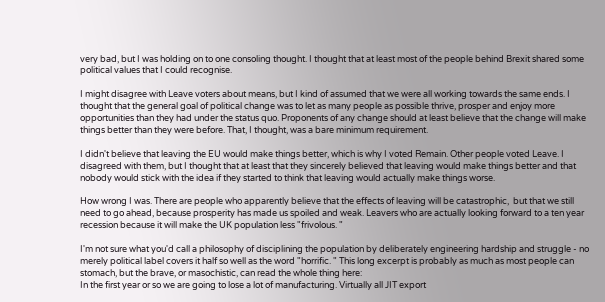very bad, but I was holding on to one consoling thought. I thought that at least most of the people behind Brexit shared some political values that I could recognise.

I might disagree with Leave voters about means, but I kind of assumed that we were all working towards the same ends. I thought that the general goal of political change was to let as many people as possible thrive, prosper and enjoy more opportunities than they had under the status quo. Proponents of any change should at least believe that the change will make things better than they were before. That, I thought, was a bare minimum requirement.

I didn't believe that leaving the EU would make things better, which is why I voted Remain. Other people voted Leave. I disagreed with them, but I thought that at least that they sincerely believed that leaving would make things better and that nobody would stick with the idea if they started to think that leaving would actually make things worse.

How wrong I was. There are people who apparently believe that the effects of leaving will be catastrophic,  but that we still need to go ahead, because prosperity has made us spoiled and weak. Leavers who are actually looking forward to a ten year recession because it will make the UK population less "frivolous. "

I'm not sure what you'd call a philosophy of disciplining the population by deliberately engineering hardship and struggle - no merely political label covers it half so well as the word "horrific. " This long excerpt is probably as much as most people can stomach, but the brave, or masochistic, can read the whole thing here:
In the first year or so we are going to lose a lot of manufacturing. Virtually all JIT export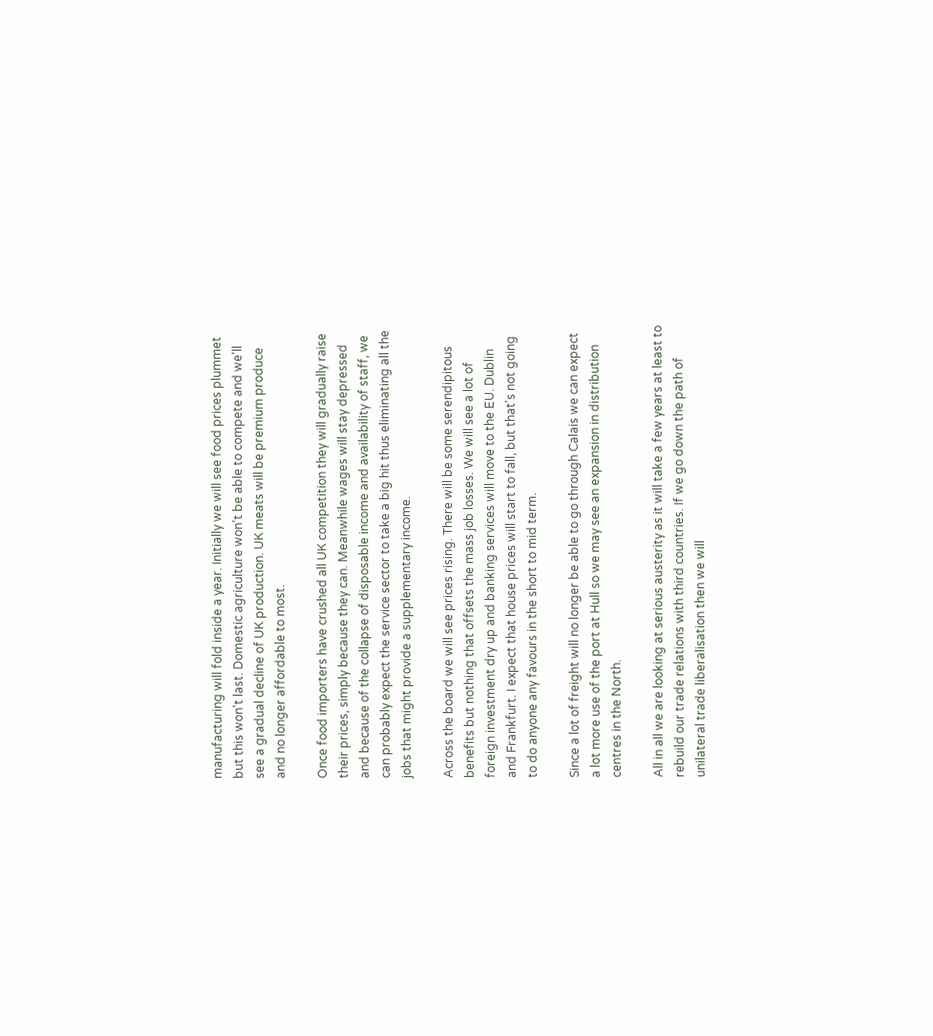manufacturing will fold inside a year. Initially we will see food prices plummet but this won't last. Domestic agriculture won't be able to compete and we'll see a gradual decline of UK production. UK meats will be premium produce and no longer affordable to most.

Once food importers have crushed all UK competition they will gradually raise their prices, simply because they can. Meanwhile wages will stay depressed and because of the collapse of disposable income and availability of staff, we can probably expect the service sector to take a big hit thus eliminating all the jobs that might provide a supplementary income.

Across the board we will see prices rising. There will be some serendipitous benefits but nothing that offsets the mass job losses. We will see a lot of foreign investment dry up and banking services will move to the EU. Dublin and Frankfurt. I expect that house prices will start to fall, but that's not going to do anyone any favours in the short to mid term.

Since a lot of freight will no longer be able to go through Calais we can expect a lot more use of the port at Hull so we may see an expansion in distribution centres in the North.

All in all we are looking at serious austerity as it will take a few years at least to rebuild our trade relations with third countries. If we go down the path of unilateral trade liberalisation then we will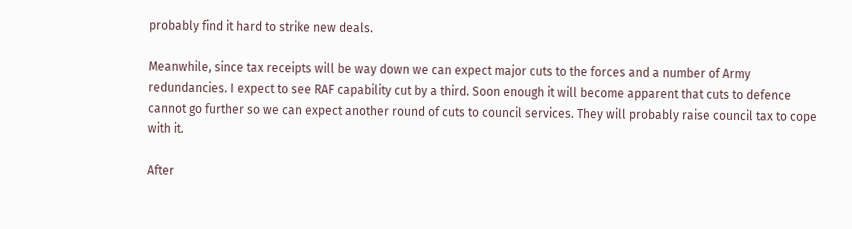probably find it hard to strike new deals.

Meanwhile, since tax receipts will be way down we can expect major cuts to the forces and a number of Army redundancies. I expect to see RAF capability cut by a third. Soon enough it will become apparent that cuts to defence cannot go further so we can expect another round of cuts to council services. They will probably raise council tax to cope with it.

After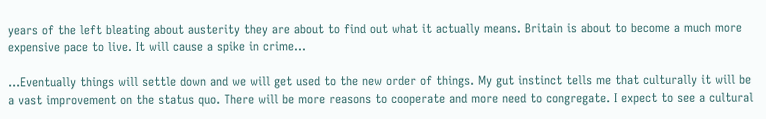years of the left bleating about austerity they are about to find out what it actually means. Britain is about to become a much more expensive pace to live. It will cause a spike in crime...

...Eventually things will settle down and we will get used to the new order of things. My gut instinct tells me that culturally it will be a vast improvement on the status quo. There will be more reasons to cooperate and more need to congregate. I expect to see a cultural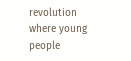revolution where young people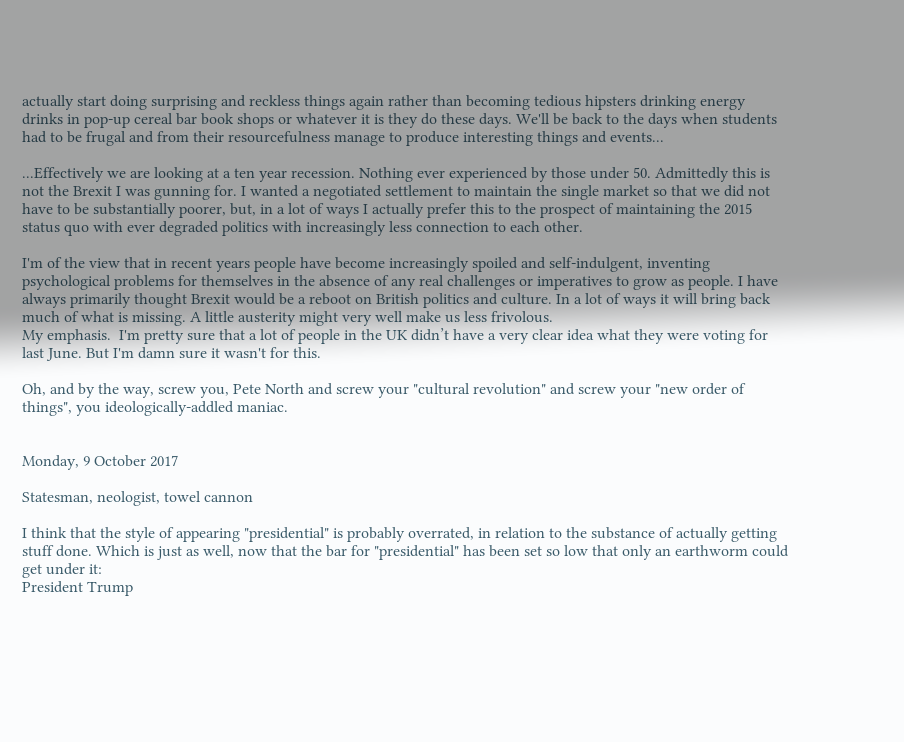actually start doing surprising and reckless things again rather than becoming tedious hipsters drinking energy drinks in pop-up cereal bar book shops or whatever it is they do these days. We'll be back to the days when students had to be frugal and from their resourcefulness manage to produce interesting things and events...

...Effectively we are looking at a ten year recession. Nothing ever experienced by those under 50. Admittedly this is not the Brexit I was gunning for. I wanted a negotiated settlement to maintain the single market so that we did not have to be substantially poorer, but, in a lot of ways I actually prefer this to the prospect of maintaining the 2015 status quo with ever degraded politics with increasingly less connection to each other.

I'm of the view that in recent years people have become increasingly spoiled and self-indulgent, inventing psychological problems for themselves in the absence of any real challenges or imperatives to grow as people. I have always primarily thought Brexit would be a reboot on British politics and culture. In a lot of ways it will bring back much of what is missing. A little austerity might very well make us less frivolous.
My emphasis.  I'm pretty sure that a lot of people in the UK didn’t have a very clear idea what they were voting for last June. But I'm damn sure it wasn't for this.

Oh, and by the way, screw you, Pete North and screw your "cultural revolution" and screw your "new order of things", you ideologically-addled maniac.


Monday, 9 October 2017

Statesman, neologist, towel cannon

I think that the style of appearing "presidential" is probably overrated, in relation to the substance of actually getting stuff done. Which is just as well, now that the bar for "presidential" has been set so low that only an earthworm could get under it:
President Trump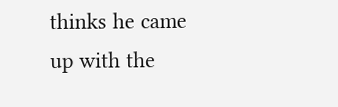thinks he came up with the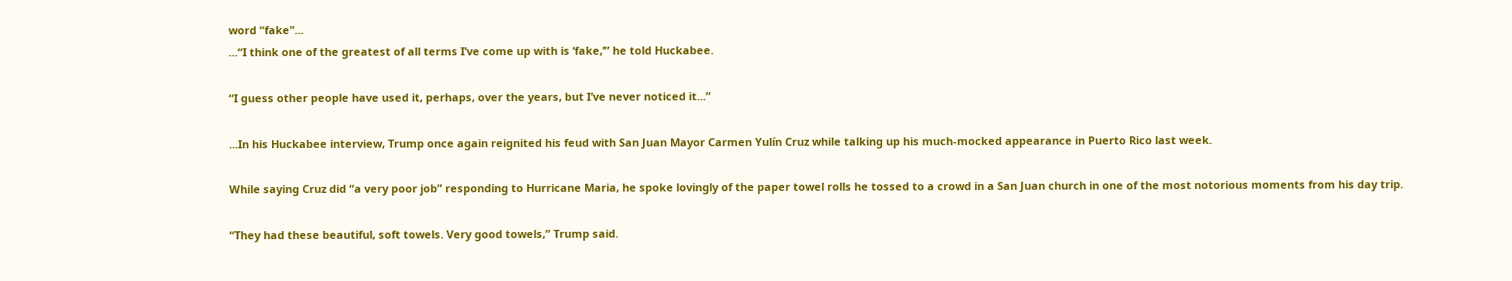word “fake"...
...“I think one of the greatest of all terms I’ve come up with is ‘fake,’” he told Huckabee.

“I guess other people have used it, perhaps, over the years, but I’ve never noticed it...”

...In his Huckabee interview, Trump once again reignited his feud with San Juan Mayor Carmen Yulín Cruz while talking up his much-mocked appearance in Puerto Rico last week.

While saying Cruz did “a very poor job” responding to Hurricane Maria, he spoke lovingly of the paper towel rolls he tossed to a crowd in a San Juan church in one of the most notorious moments from his day trip.

“They had these beautiful, soft towels. Very good towels,” Trump said.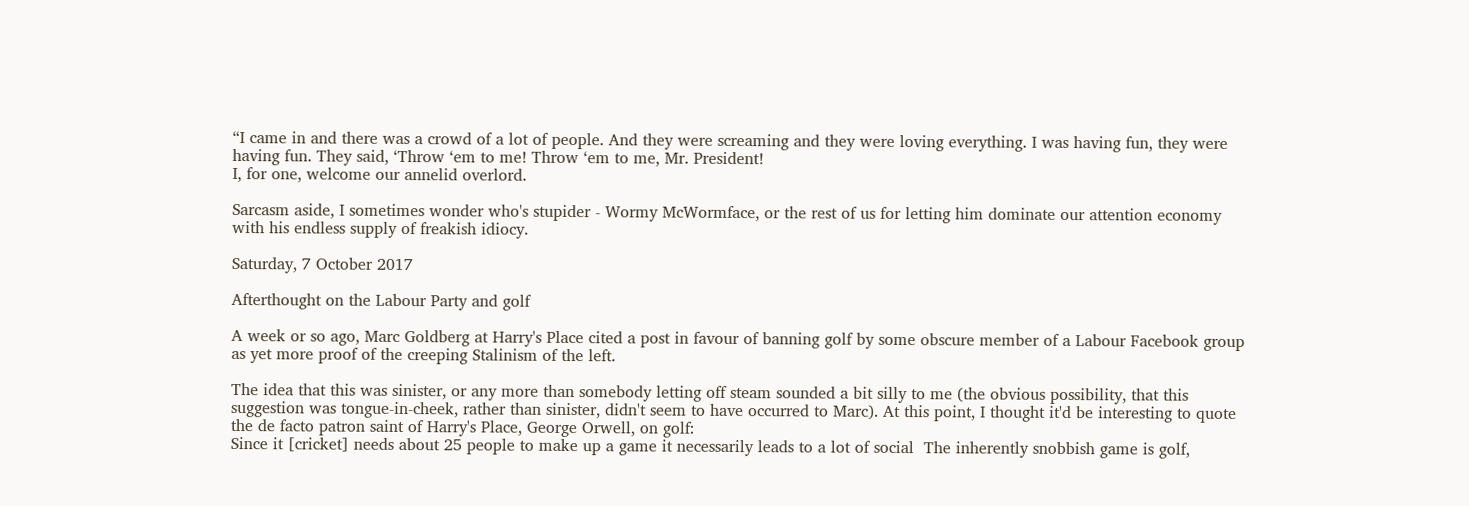“I came in and there was a crowd of a lot of people. And they were screaming and they were loving everything. I was having fun, they were having fun. They said, ‘Throw ‘em to me! Throw ‘em to me, Mr. President!
I, for one, welcome our annelid overlord.

Sarcasm aside, I sometimes wonder who's stupider - Wormy McWormface, or the rest of us for letting him dominate our attention economy with his endless supply of freakish idiocy.

Saturday, 7 October 2017

Afterthought on the Labour Party and golf

A week or so ago, Marc Goldberg at Harry's Place cited a post in favour of banning golf by some obscure member of a Labour Facebook group as yet more proof of the creeping Stalinism of the left.

The idea that this was sinister, or any more than somebody letting off steam sounded a bit silly to me (the obvious possibility, that this suggestion was tongue-in-cheek, rather than sinister, didn't seem to have occurred to Marc). At this point, I thought it'd be interesting to quote the de facto patron saint of Harry's Place, George Orwell, on golf:
Since it [cricket] needs about 25 people to make up a game it necessarily leads to a lot of social  The inherently snobbish game is golf,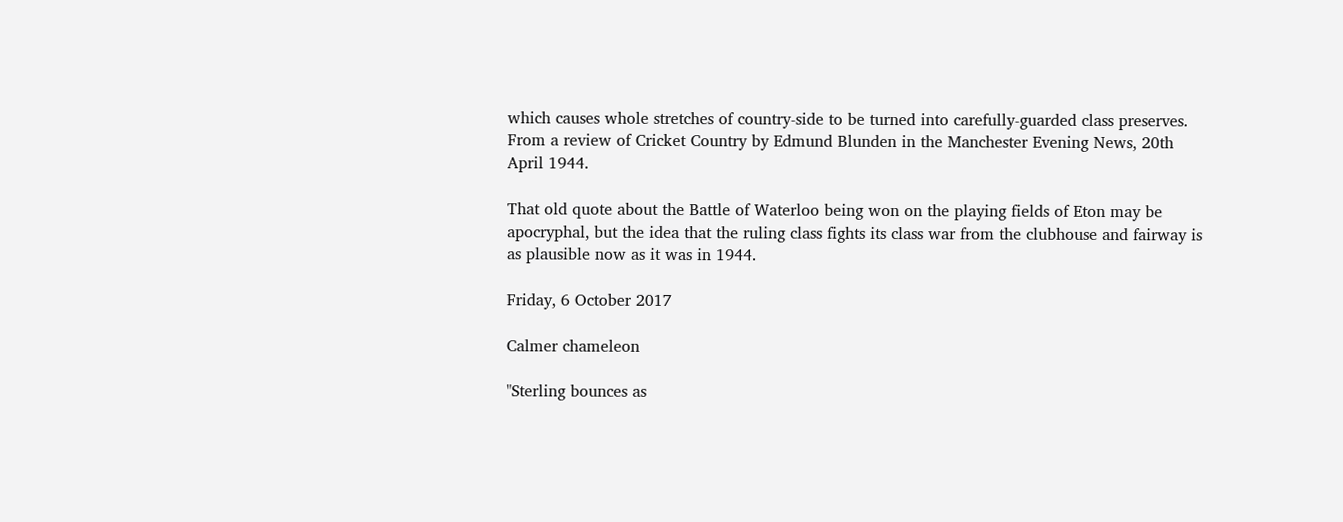which causes whole stretches of country-side to be turned into carefully-guarded class preserves.
From a review of Cricket Country by Edmund Blunden in the Manchester Evening News, 20th April 1944.

That old quote about the Battle of Waterloo being won on the playing fields of Eton may be apocryphal, but the idea that the ruling class fights its class war from the clubhouse and fairway is as plausible now as it was in 1944.

Friday, 6 October 2017

Calmer chameleon

"Sterling bounces as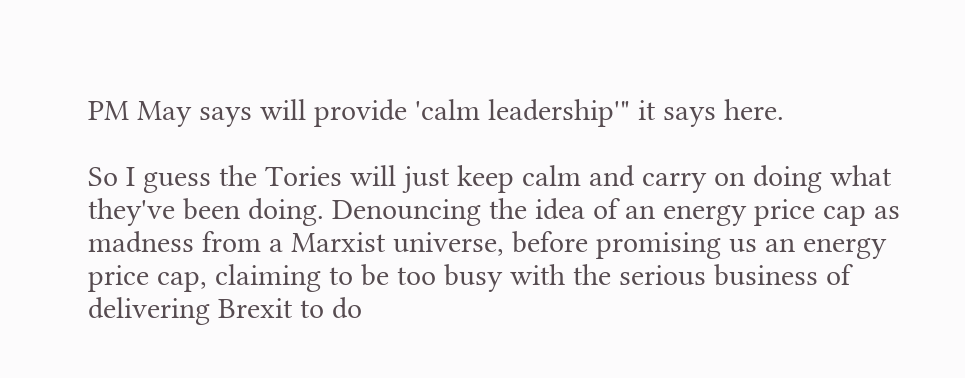PM May says will provide 'calm leadership'" it says here.

So I guess the Tories will just keep calm and carry on doing what they've been doing. Denouncing the idea of an energy price cap as madness from a Marxist universe, before promising us an energy price cap, claiming to be too busy with the serious business of delivering Brexit to do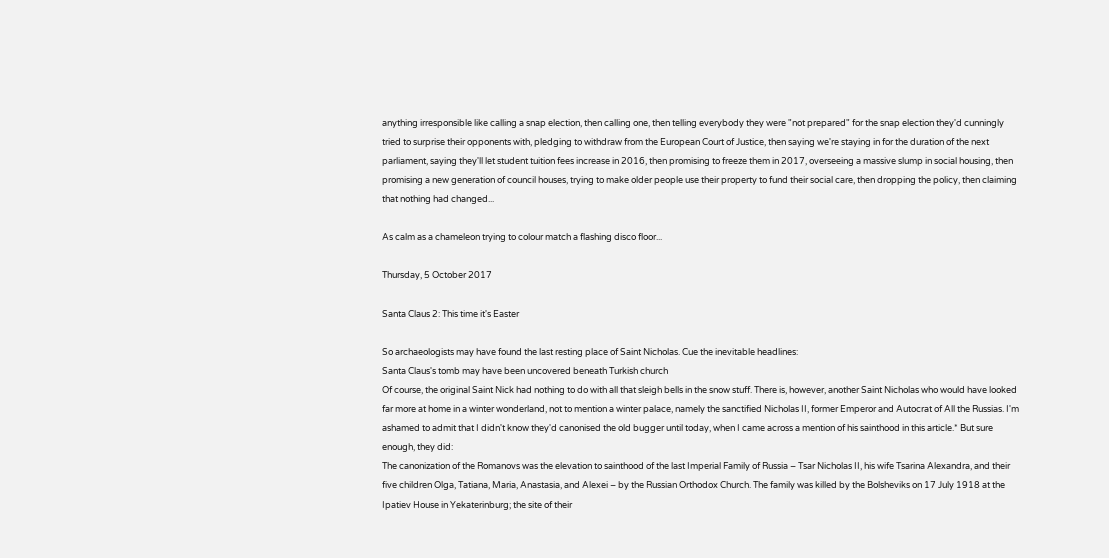anything irresponsible like calling a snap election, then calling one, then telling everybody they were "not prepared" for the snap election they'd cunningly tried to surprise their opponents with, pledging to withdraw from the European Court of Justice, then saying we're staying in for the duration of the next parliament, saying they'll let student tuition fees increase in 2016, then promising to freeze them in 2017, overseeing a massive slump in social housing, then promising a new generation of council houses, trying to make older people use their property to fund their social care, then dropping the policy, then claiming that nothing had changed...

As calm as a chameleon trying to colour match a flashing disco floor...

Thursday, 5 October 2017

Santa Claus 2: This time it's Easter

So archaeologists may have found the last resting place of Saint Nicholas. Cue the inevitable headlines:
Santa Claus's tomb may have been uncovered beneath Turkish church
Of course, the original Saint Nick had nothing to do with all that sleigh bells in the snow stuff. There is, however, another Saint Nicholas who would have looked far more at home in a winter wonderland, not to mention a winter palace, namely the sanctified Nicholas II, former Emperor and Autocrat of All the Russias. I'm ashamed to admit that I didn't know they'd canonised the old bugger until today, when I came across a mention of his sainthood in this article.* But sure enough, they did:
The canonization of the Romanovs was the elevation to sainthood of the last Imperial Family of Russia – Tsar Nicholas II, his wife Tsarina Alexandra, and their five children Olga, Tatiana, Maria, Anastasia, and Alexei – by the Russian Orthodox Church. The family was killed by the Bolsheviks on 17 July 1918 at the Ipatiev House in Yekaterinburg; the site of their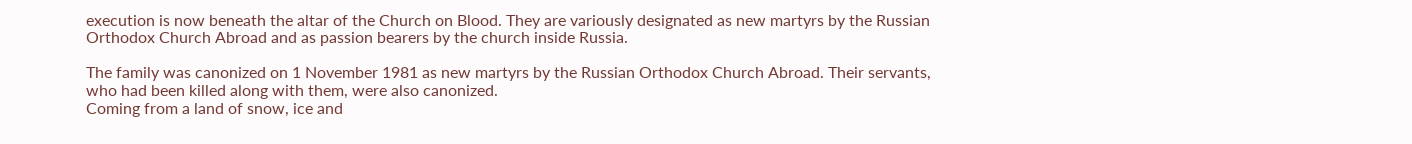execution is now beneath the altar of the Church on Blood. They are variously designated as new martyrs by the Russian Orthodox Church Abroad and as passion bearers by the church inside Russia.

The family was canonized on 1 November 1981 as new martyrs by the Russian Orthodox Church Abroad. Their servants, who had been killed along with them, were also canonized.
Coming from a land of snow, ice and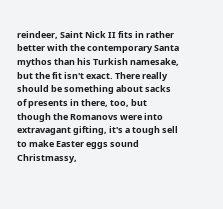reindeer, Saint Nick II fits in rather better with the contemporary Santa mythos than his Turkish namesake, but the fit isn't exact. There really should be something about sacks of presents in there, too, but though the Romanovs were into extravagant gifting, it's a tough sell to make Easter eggs sound Christmassy,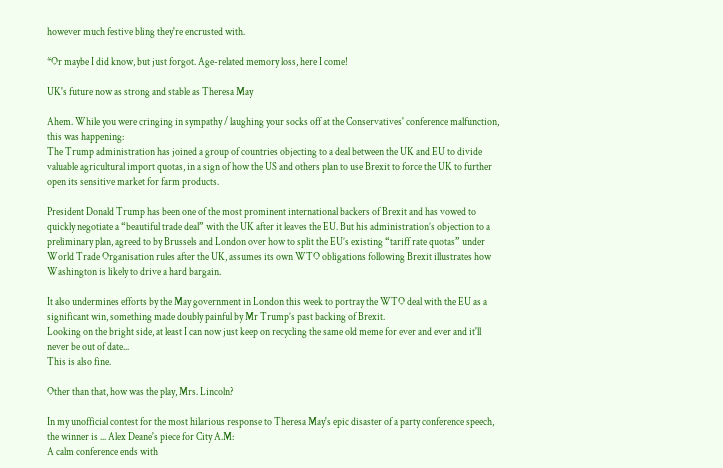however much festive bling they're encrusted with.

*Or maybe I did know, but just forgot. Age-related memory loss, here I come!

UK's future now as strong and stable as Theresa May

Ahem. While you were cringing in sympathy / laughing your socks off at the Conservatives' conference malfunction, this was happening:
The Trump administration has joined a group of countries objecting to a deal between the UK and EU to divide valuable agricultural import quotas, in a sign of how the US and others plan to use Brexit to force the UK to further open its sensitive market for farm products.

President Donald Trump has been one of the most prominent international backers of Brexit and has vowed to quickly negotiate a “beautiful trade deal” with the UK after it leaves the EU. But his administration’s objection to a preliminary plan, agreed to by Brussels and London over how to split the EU’s existing “tariff rate quotas” under World Trade Organisation rules after the UK, assumes its own WTO obligations following Brexit illustrates how Washington is likely to drive a hard bargain.

It also undermines efforts by the May government in London this week to portray the WTO deal with the EU as a significant win, something made doubly painful by Mr Trump’s past backing of Brexit.
Looking on the bright side, at least I can now just keep on recycling the same old meme for ever and ever and it'll never be out of date...
This is also fine.

Other than that, how was the play, Mrs. Lincoln?

In my unofficial contest for the most hilarious response to Theresa May's epic disaster of a party conference speech, the winner is ... Alex Deane's piece for City A.M:
A calm conference ends with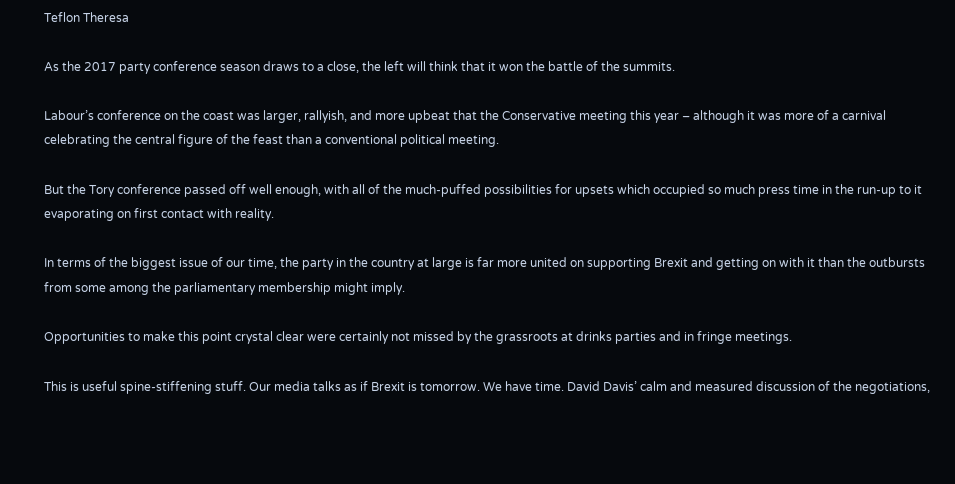Teflon Theresa

As the 2017 party conference season draws to a close, the left will think that it won the battle of the summits.

Labour’s conference on the coast was larger, rallyish, and more upbeat that the Conservative meeting this year – although it was more of a carnival celebrating the central figure of the feast than a conventional political meeting.

But the Tory conference passed off well enough, with all of the much-puffed possibilities for upsets which occupied so much press time in the run-up to it evaporating on first contact with reality.

In terms of the biggest issue of our time, the party in the country at large is far more united on supporting Brexit and getting on with it than the outbursts from some among the parliamentary membership might imply.

Opportunities to make this point crystal clear were certainly not missed by the grassroots at drinks parties and in fringe meetings.

This is useful spine-stiffening stuff. Our media talks as if Brexit is tomorrow. We have time. David Davis’ calm and measured discussion of the negotiations,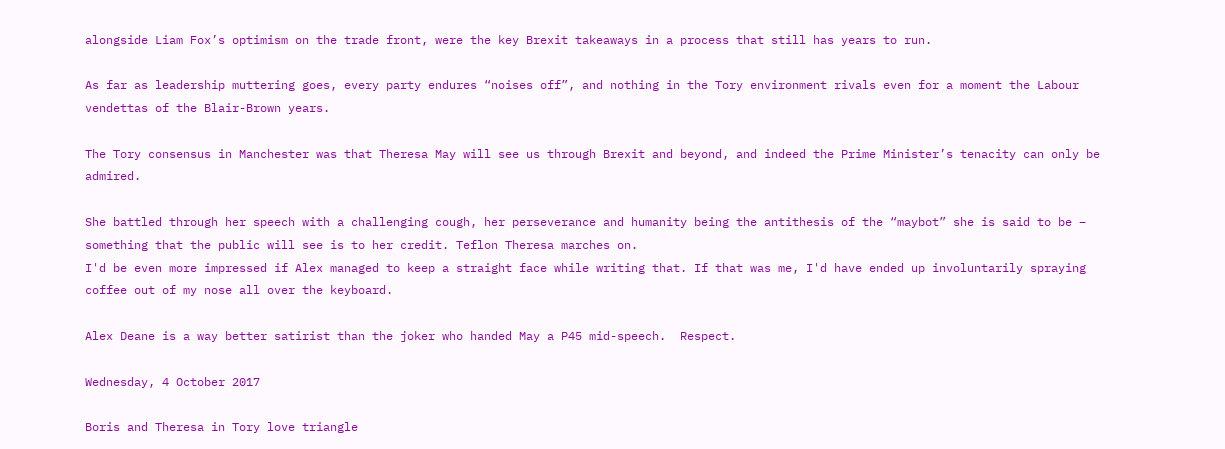alongside Liam Fox’s optimism on the trade front, were the key Brexit takeaways in a process that still has years to run.

As far as leadership muttering goes, every party endures “noises off”, and nothing in the Tory environment rivals even for a moment the Labour vendettas of the Blair-Brown years.

The Tory consensus in Manchester was that Theresa May will see us through Brexit and beyond, and indeed the Prime Minister’s tenacity can only be admired.

She battled through her speech with a challenging cough, her perseverance and humanity being the antithesis of the “maybot” she is said to be – something that the public will see is to her credit. Teflon Theresa marches on.
I'd be even more impressed if Alex managed to keep a straight face while writing that. If that was me, I'd have ended up involuntarily spraying coffee out of my nose all over the keyboard.

Alex Deane is a way better satirist than the joker who handed May a P45 mid-speech.  Respect.

Wednesday, 4 October 2017

Boris and Theresa in Tory love triangle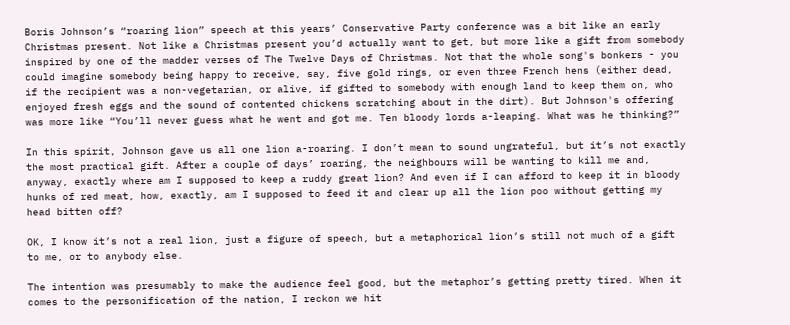Boris Johnson’s “roaring lion” speech at this years’ Conservative Party conference was a bit like an early Christmas present. Not like a Christmas present you’d actually want to get, but more like a gift from somebody inspired by one of the madder verses of The Twelve Days of Christmas. Not that the whole song's bonkers - you could imagine somebody being happy to receive, say, five gold rings, or even three French hens (either dead, if the recipient was a non-vegetarian, or alive, if gifted to somebody with enough land to keep them on, who enjoyed fresh eggs and the sound of contented chickens scratching about in the dirt). But Johnson's offering was more like “You’ll never guess what he went and got me. Ten bloody lords a-leaping. What was he thinking?”

In this spirit, Johnson gave us all one lion a-roaring. I don’t mean to sound ungrateful, but it’s not exactly the most practical gift. After a couple of days’ roaring, the neighbours will be wanting to kill me and, anyway, exactly where am I supposed to keep a ruddy great lion? And even if I can afford to keep it in bloody hunks of red meat, how, exactly, am I supposed to feed it and clear up all the lion poo without getting my head bitten off?

OK, I know it’s not a real lion, just a figure of speech, but a metaphorical lion’s still not much of a gift to me, or to anybody else.

The intention was presumably to make the audience feel good, but the metaphor’s getting pretty tired. When it comes to the personification of the nation, I reckon we hit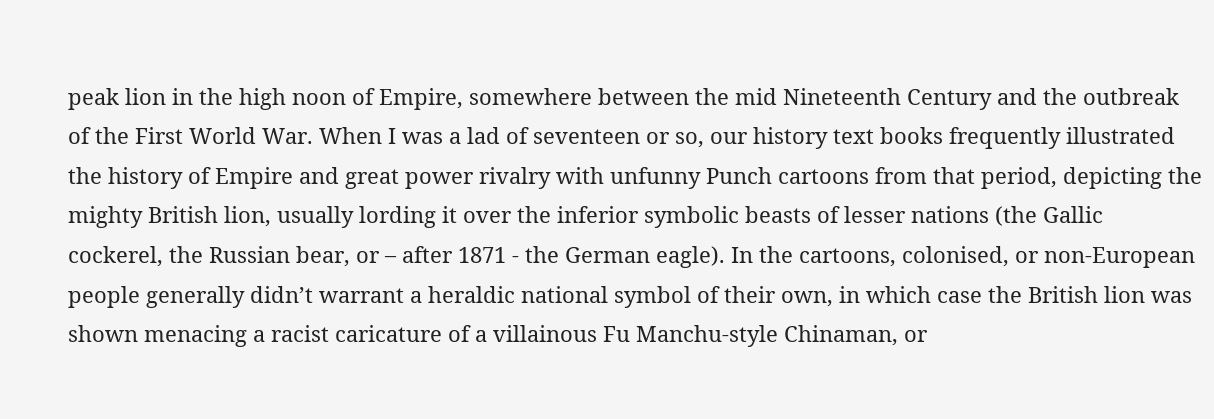peak lion in the high noon of Empire, somewhere between the mid Nineteenth Century and the outbreak of the First World War. When I was a lad of seventeen or so, our history text books frequently illustrated the history of Empire and great power rivalry with unfunny Punch cartoons from that period, depicting the mighty British lion, usually lording it over the inferior symbolic beasts of lesser nations (the Gallic cockerel, the Russian bear, or – after 1871 - the German eagle). In the cartoons, colonised, or non-European people generally didn’t warrant a heraldic national symbol of their own, in which case the British lion was shown menacing a racist caricature of a villainous Fu Manchu-style Chinaman, or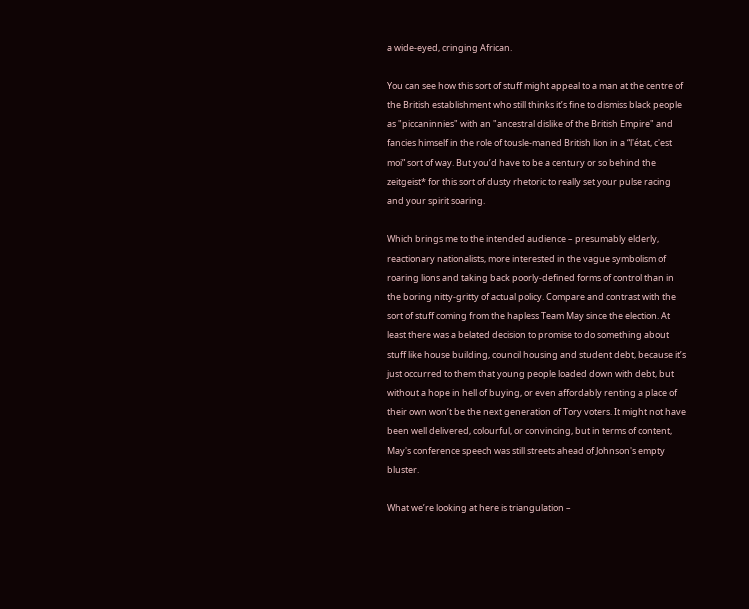a wide-eyed, cringing African.

You can see how this sort of stuff might appeal to a man at the centre of the British establishment who still thinks it’s fine to dismiss black people as "piccaninnies" with an "ancestral dislike of the British Empire" and fancies himself in the role of tousle-maned British lion in a “l'état, c'est moi” sort of way. But you’d have to be a century or so behind the zeitgeist* for this sort of dusty rhetoric to really set your pulse racing and your spirit soaring.

Which brings me to the intended audience – presumably elderly, reactionary nationalists, more interested in the vague symbolism of roaring lions and taking back poorly-defined forms of control than in the boring nitty-gritty of actual policy. Compare and contrast with the sort of stuff coming from the hapless Team May since the election. At least there was a belated decision to promise to do something about stuff like house building, council housing and student debt, because it’s just occurred to them that young people loaded down with debt, but without a hope in hell of buying, or even affordably renting a place of their own won’t be the next generation of Tory voters. It might not have been well delivered, colourful, or convincing, but in terms of content, May's conference speech was still streets ahead of Johnson's empty bluster.

What we’re looking at here is triangulation –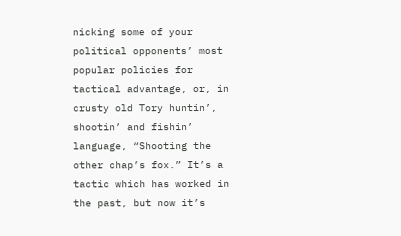nicking some of your political opponents’ most popular policies for tactical advantage, or, in crusty old Tory huntin’, shootin’ and fishin’ language, “Shooting the other chap’s fox.” It’s a tactic which has worked in the past, but now it’s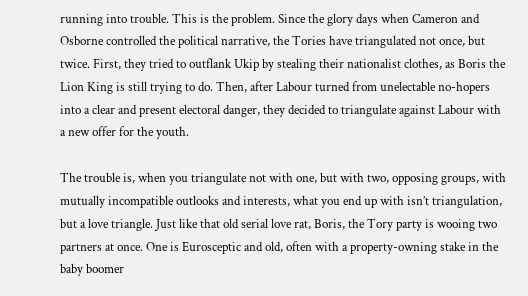running into trouble. This is the problem. Since the glory days when Cameron and Osborne controlled the political narrative, the Tories have triangulated not once, but twice. First, they tried to outflank Ukip by stealing their nationalist clothes, as Boris the Lion King is still trying to do. Then, after Labour turned from unelectable no-hopers into a clear and present electoral danger, they decided to triangulate against Labour with a new offer for the youth.

The trouble is, when you triangulate not with one, but with two, opposing groups, with mutually incompatible outlooks and interests, what you end up with isn’t triangulation, but a love triangle. Just like that old serial love rat, Boris, the Tory party is wooing two partners at once. One is Eurosceptic and old, often with a property-owning stake in the baby boomer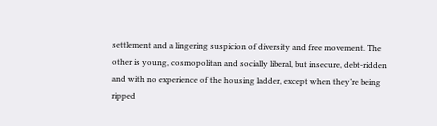settlement and a lingering suspicion of diversity and free movement. The other is young, cosmopolitan and socially liberal, but insecure, debt-ridden and with no experience of the housing ladder, except when they’re being ripped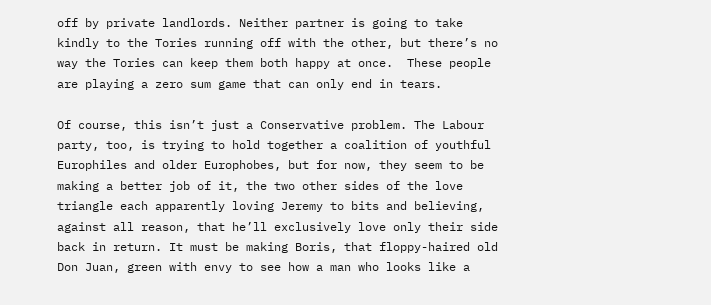off by private landlords. Neither partner is going to take kindly to the Tories running off with the other, but there’s no way the Tories can keep them both happy at once.  These people are playing a zero sum game that can only end in tears.

Of course, this isn’t just a Conservative problem. The Labour party, too, is trying to hold together a coalition of youthful Europhiles and older Europhobes, but for now, they seem to be making a better job of it, the two other sides of the love triangle each apparently loving Jeremy to bits and believing, against all reason, that he’ll exclusively love only their side back in return. It must be making Boris, that floppy-haired old Don Juan, green with envy to see how a man who looks like a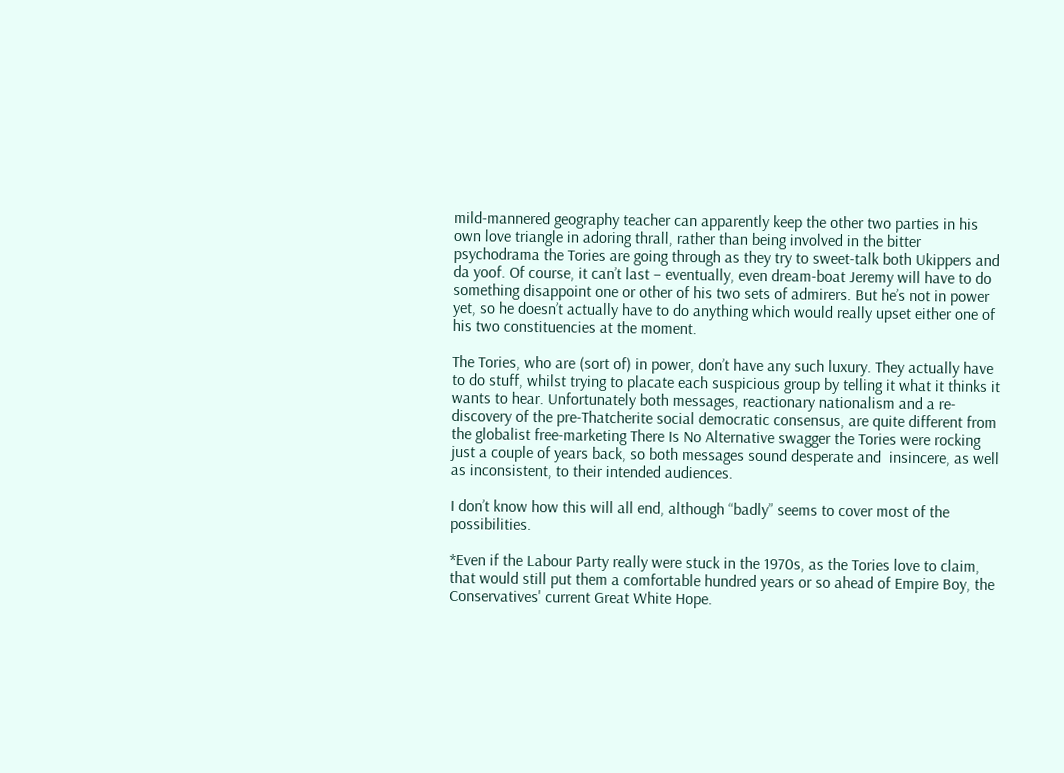mild-mannered geography teacher can apparently keep the other two parties in his own love triangle in adoring thrall, rather than being involved in the bitter psychodrama the Tories are going through as they try to sweet-talk both Ukippers and da yoof. Of course, it can’t last – eventually, even dream-boat Jeremy will have to do something disappoint one or other of his two sets of admirers. But he’s not in power yet, so he doesn’t actually have to do anything which would really upset either one of his two constituencies at the moment.

The Tories, who are (sort of) in power, don’t have any such luxury. They actually have to do stuff, whilst trying to placate each suspicious group by telling it what it thinks it wants to hear. Unfortunately both messages, reactionary nationalism and a re-discovery of the pre-Thatcherite social democratic consensus, are quite different from the globalist free-marketing There Is No Alternative swagger the Tories were rocking just a couple of years back, so both messages sound desperate and  insincere, as well as inconsistent, to their intended audiences.

I don’t know how this will all end, although “badly” seems to cover most of the possibilities.

*Even if the Labour Party really were stuck in the 1970s, as the Tories love to claim, that would still put them a comfortable hundred years or so ahead of Empire Boy, the Conservatives' current Great White Hope.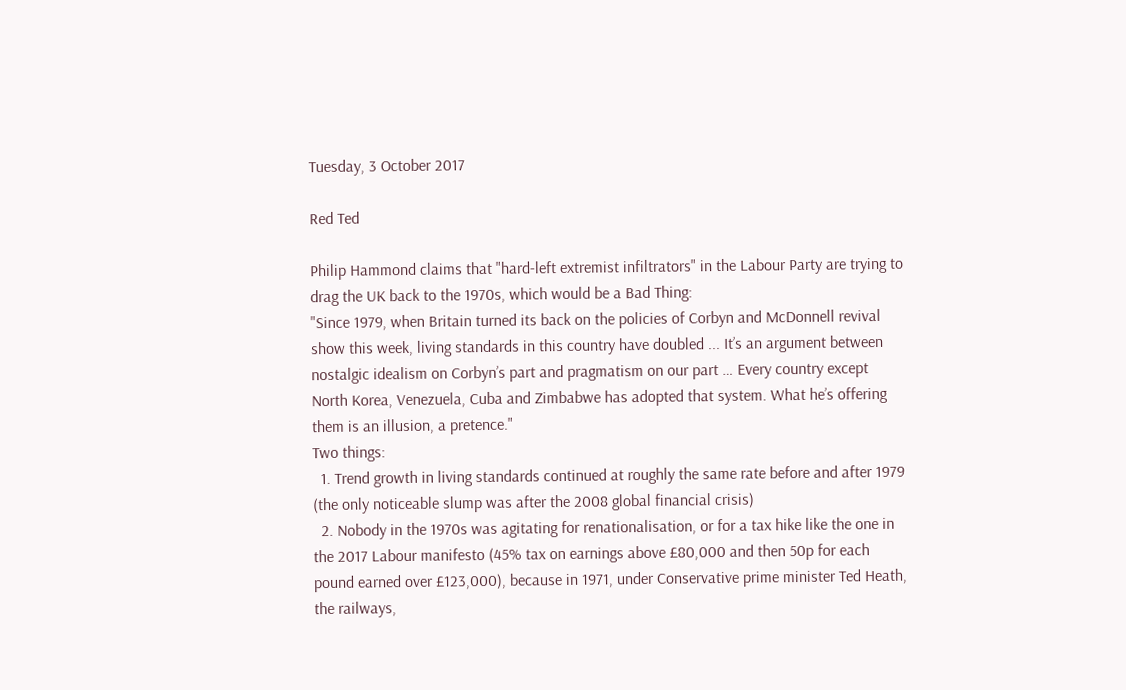Tuesday, 3 October 2017

Red Ted

Philip Hammond claims that "hard-left extremist infiltrators" in the Labour Party are trying to drag the UK back to the 1970s, which would be a Bad Thing:
"Since 1979, when Britain turned its back on the policies of Corbyn and McDonnell revival show this week, living standards in this country have doubled ... It’s an argument between nostalgic idealism on Corbyn’s part and pragmatism on our part … Every country except North Korea, Venezuela, Cuba and Zimbabwe has adopted that system. What he’s offering them is an illusion, a pretence."
Two things:
  1. Trend growth in living standards continued at roughly the same rate before and after 1979 (the only noticeable slump was after the 2008 global financial crisis)
  2. Nobody in the 1970s was agitating for renationalisation, or for a tax hike like the one in the 2017 Labour manifesto (45% tax on earnings above £80,000 and then 50p for each pound earned over £123,000), because in 1971, under Conservative prime minister Ted Heath, the railways,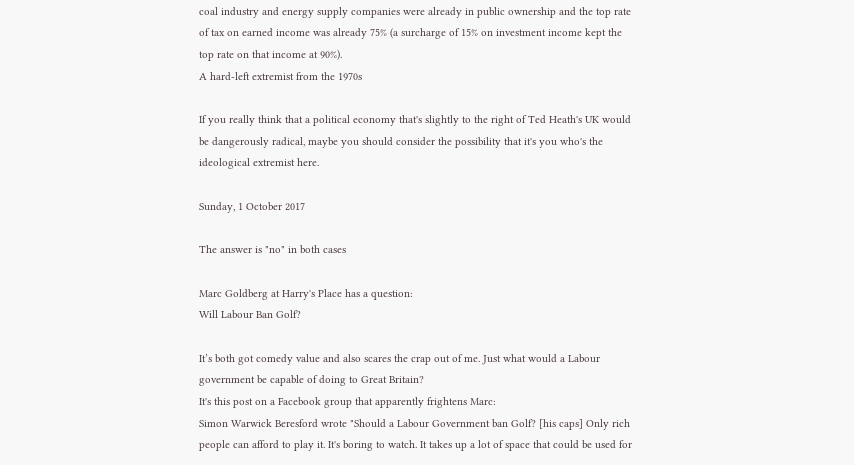coal industry and energy supply companies were already in public ownership and the top rate of tax on earned income was already 75% (a surcharge of 15% on investment income kept the top rate on that income at 90%).
A hard-left extremist from the 1970s

If you really think that a political economy that's slightly to the right of Ted Heath's UK would be dangerously radical, maybe you should consider the possibility that it's you who's the ideological extremist here.

Sunday, 1 October 2017

The answer is "no" in both cases

Marc Goldberg at Harry's Place has a question:
Will Labour Ban Golf?

It’s both got comedy value and also scares the crap out of me. Just what would a Labour government be capable of doing to Great Britain?
It's this post on a Facebook group that apparently frightens Marc:
Simon Warwick Beresford wrote "Should a Labour Government ban Golf? [his caps] Only rich people can afford to play it. It's boring to watch. It takes up a lot of space that could be used for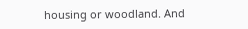housing or woodland. And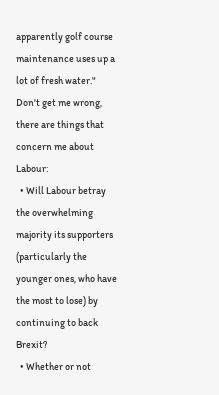apparently golf course maintenance uses up a lot of fresh water."
Don't get me wrong, there are things that concern me about Labour:
  • Will Labour betray the overwhelming majority its supporters (particularly the younger ones, who have the most to lose) by continuing to back Brexit?
  • Whether or not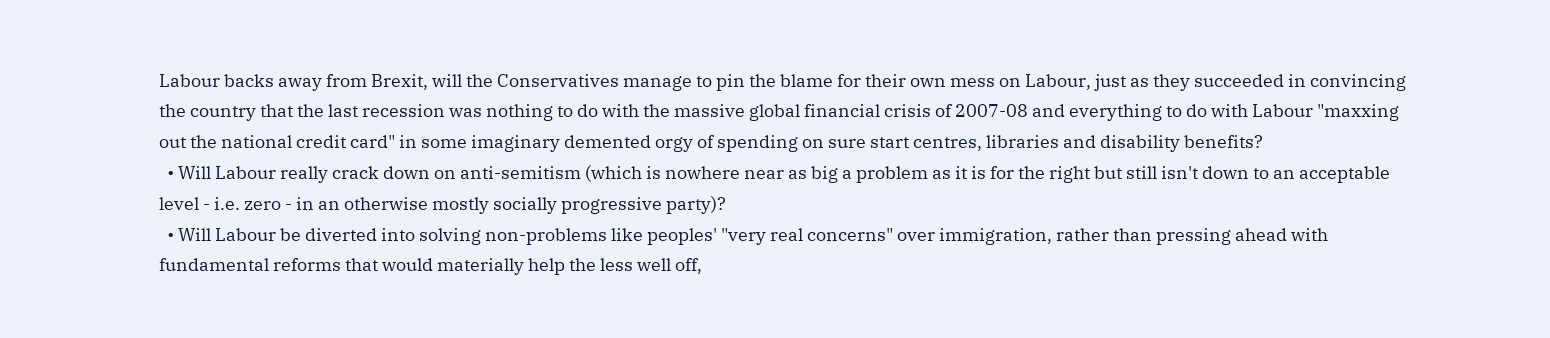Labour backs away from Brexit, will the Conservatives manage to pin the blame for their own mess on Labour, just as they succeeded in convincing the country that the last recession was nothing to do with the massive global financial crisis of 2007-08 and everything to do with Labour "maxxing out the national credit card" in some imaginary demented orgy of spending on sure start centres, libraries and disability benefits?
  • Will Labour really crack down on anti-semitism (which is nowhere near as big a problem as it is for the right but still isn't down to an acceptable level - i.e. zero - in an otherwise mostly socially progressive party)?
  • Will Labour be diverted into solving non-problems like peoples' "very real concerns" over immigration, rather than pressing ahead with fundamental reforms that would materially help the less well off,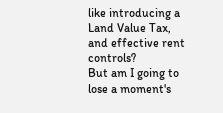like introducing a Land Value Tax, and effective rent controls?
But am I going to lose a moment's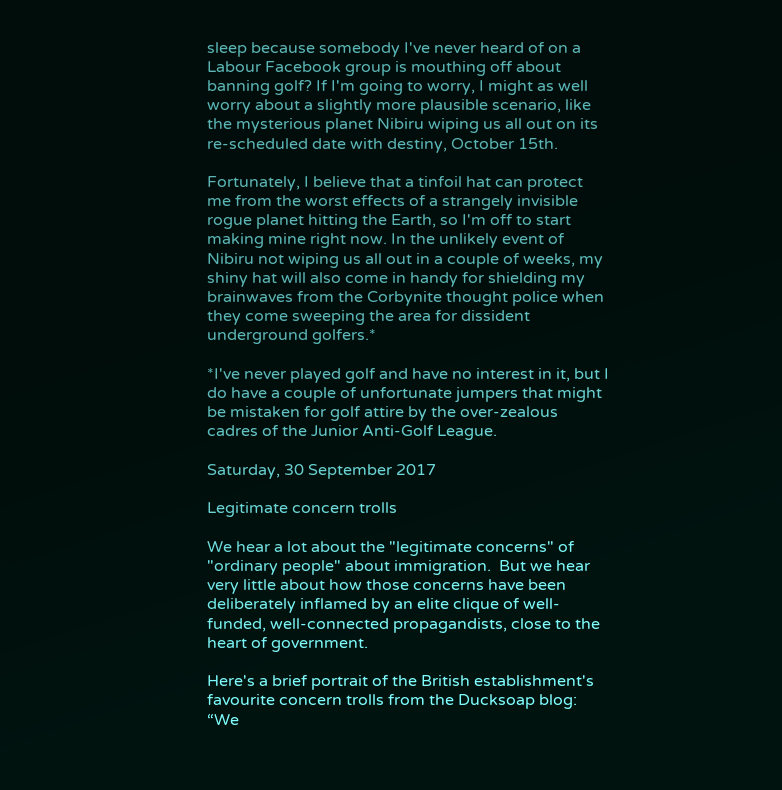sleep because somebody I've never heard of on a Labour Facebook group is mouthing off about banning golf? If I'm going to worry, I might as well worry about a slightly more plausible scenario, like the mysterious planet Nibiru wiping us all out on its re-scheduled date with destiny, October 15th.

Fortunately, I believe that a tinfoil hat can protect me from the worst effects of a strangely invisible rogue planet hitting the Earth, so I'm off to start making mine right now. In the unlikely event of Nibiru not wiping us all out in a couple of weeks, my shiny hat will also come in handy for shielding my brainwaves from the Corbynite thought police when they come sweeping the area for dissident underground golfers.*

*I've never played golf and have no interest in it, but I do have a couple of unfortunate jumpers that might be mistaken for golf attire by the over-zealous cadres of the Junior Anti-Golf League.

Saturday, 30 September 2017

Legitimate concern trolls

We hear a lot about the "legitimate concerns" of "ordinary people" about immigration.  But we hear very little about how those concerns have been deliberately inflamed by an elite clique of well-funded, well-connected propagandists, close to the heart of government.

Here's a brief portrait of the British establishment's favourite concern trolls from the Ducksoap blog:
“We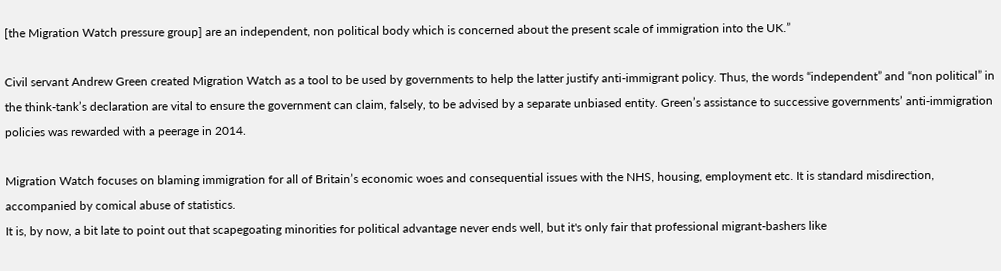[the Migration Watch pressure group] are an independent, non political body which is concerned about the present scale of immigration into the UK.”

Civil servant Andrew Green created Migration Watch as a tool to be used by governments to help the latter justify anti-immigrant policy. Thus, the words “independent” and “non political” in the think-tank’s declaration are vital to ensure the government can claim, falsely, to be advised by a separate unbiased entity. Green’s assistance to successive governments’ anti-immigration policies was rewarded with a peerage in 2014.

Migration Watch focuses on blaming immigration for all of Britain’s economic woes and consequential issues with the NHS, housing, employment etc. It is standard misdirection, accompanied by comical abuse of statistics.
It is, by now, a bit late to point out that scapegoating minorities for political advantage never ends well, but it's only fair that professional migrant-bashers like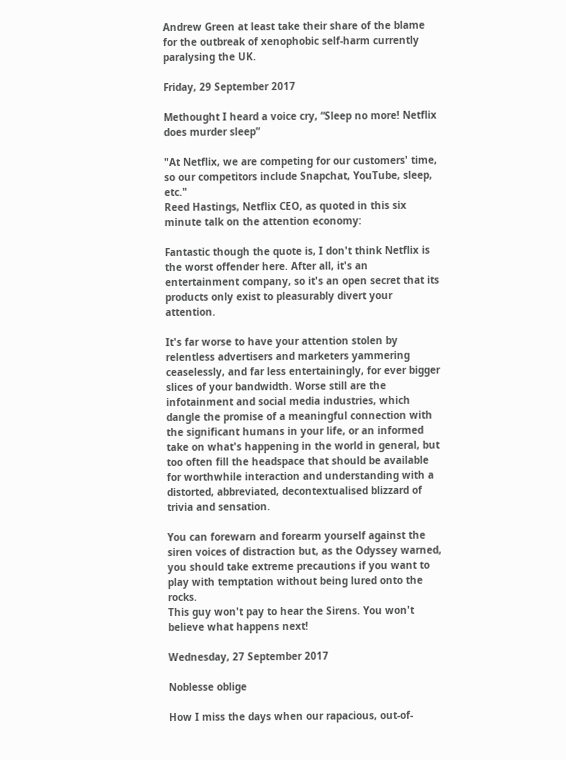Andrew Green at least take their share of the blame for the outbreak of xenophobic self-harm currently paralysing the UK.

Friday, 29 September 2017

Methought I heard a voice cry, “Sleep no more! Netflix does murder sleep”

"At Netflix, we are competing for our customers' time, so our competitors include Snapchat, YouTube, sleep, etc."
Reed Hastings, Netflix CEO, as quoted in this six minute talk on the attention economy:

Fantastic though the quote is, I don't think Netflix is the worst offender here. After all, it's an entertainment company, so it's an open secret that its products only exist to pleasurably divert your attention.

It's far worse to have your attention stolen by relentless advertisers and marketers yammering ceaselessly, and far less entertainingly, for ever bigger slices of your bandwidth. Worse still are the infotainment and social media industries, which dangle the promise of a meaningful connection with the significant humans in your life, or an informed take on what's happening in the world in general, but too often fill the headspace that should be available for worthwhile interaction and understanding with a distorted, abbreviated, decontextualised blizzard of trivia and sensation.

You can forewarn and forearm yourself against the siren voices of distraction but, as the Odyssey warned, you should take extreme precautions if you want to play with temptation without being lured onto the rocks.
This guy won't pay to hear the Sirens. You won't believe what happens next!

Wednesday, 27 September 2017

Noblesse oblige

How I miss the days when our rapacious, out-of-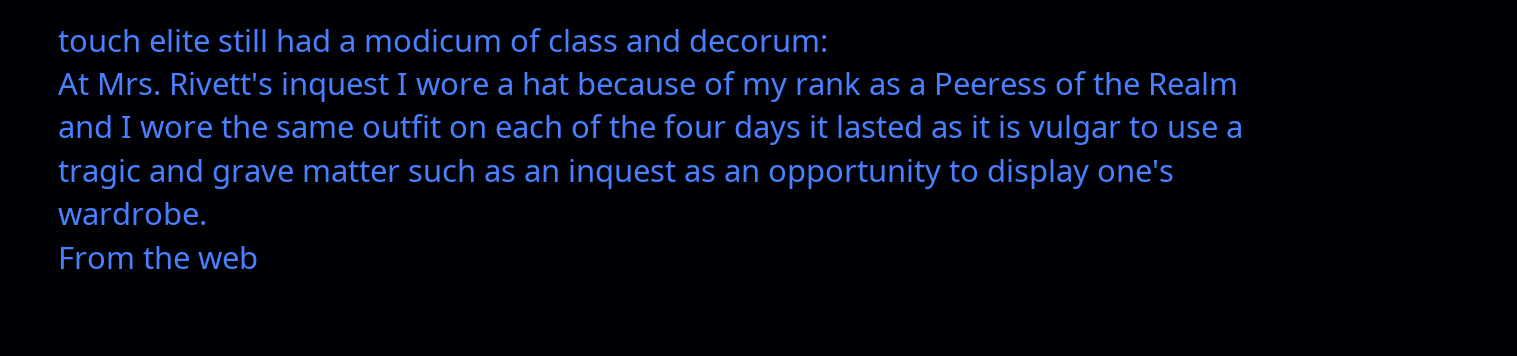touch elite still had a modicum of class and decorum:
At Mrs. Rivett's inquest I wore a hat because of my rank as a Peeress of the Realm and I wore the same outfit on each of the four days it lasted as it is vulgar to use a tragic and grave matter such as an inquest as an opportunity to display one's wardrobe.
From the web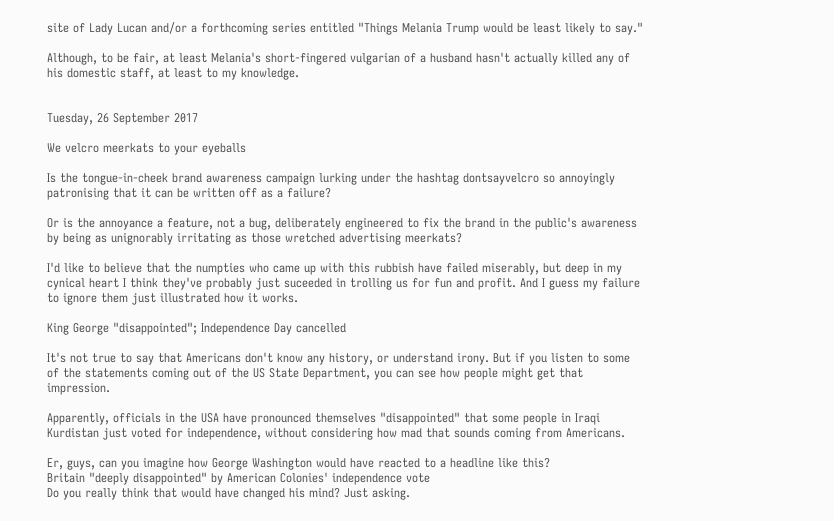site of Lady Lucan and/or a forthcoming series entitled "Things Melania Trump would be least likely to say."

Although, to be fair, at least Melania's short-fingered vulgarian of a husband hasn't actually killed any of his domestic staff, at least to my knowledge.


Tuesday, 26 September 2017

We velcro meerkats to your eyeballs

Is the tongue-in-cheek brand awareness campaign lurking under the hashtag dontsayvelcro so annoyingly patronising that it can be written off as a failure?

Or is the annoyance a feature, not a bug, deliberately engineered to fix the brand in the public's awareness by being as unignorably irritating as those wretched advertising meerkats?

I'd like to believe that the numpties who came up with this rubbish have failed miserably, but deep in my cynical heart I think they've probably just suceeded in trolling us for fun and profit. And I guess my failure to ignore them just illustrated how it works.

King George "disappointed"; Independence Day cancelled

It's not true to say that Americans don't know any history, or understand irony. But if you listen to some of the statements coming out of the US State Department, you can see how people might get that impression.

Apparently, officials in the USA have pronounced themselves "disappointed" that some people in Iraqi Kurdistan just voted for independence, without considering how mad that sounds coming from Americans.

Er, guys, can you imagine how George Washington would have reacted to a headline like this?
Britain "deeply disappointed" by American Colonies' independence vote
Do you really think that would have changed his mind? Just asking.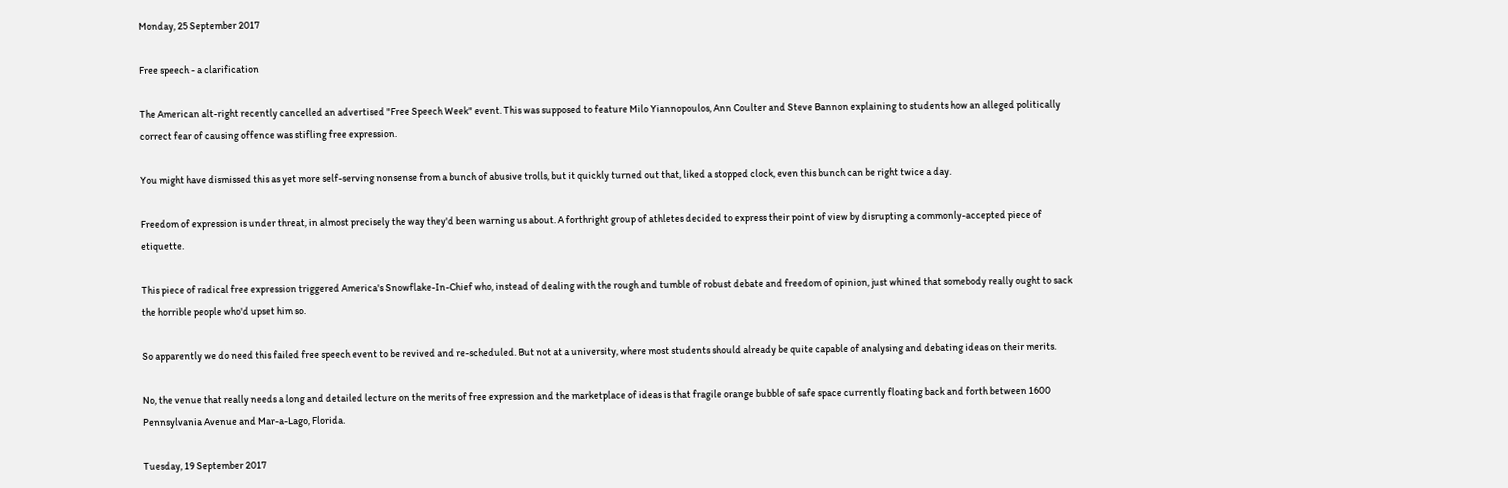Monday, 25 September 2017

Free speech - a clarification

The American alt-right recently cancelled an advertised "Free Speech Week" event. This was supposed to feature Milo Yiannopoulos, Ann Coulter and Steve Bannon explaining to students how an alleged politically correct fear of causing offence was stifling free expression.

You might have dismissed this as yet more self-serving nonsense from a bunch of abusive trolls, but it quickly turned out that, liked a stopped clock, even this bunch can be right twice a day.

Freedom of expression is under threat, in almost precisely the way they'd been warning us about. A forthright group of athletes decided to express their point of view by disrupting a commonly-accepted piece of etiquette.

This piece of radical free expression triggered America's Snowflake-In-Chief who, instead of dealing with the rough and tumble of robust debate and freedom of opinion, just whined that somebody really ought to sack the horrible people who'd upset him so.

So apparently we do need this failed free speech event to be revived and re-scheduled. But not at a university, where most students should already be quite capable of analysing and debating ideas on their merits.

No, the venue that really needs a long and detailed lecture on the merits of free expression and the marketplace of ideas is that fragile orange bubble of safe space currently floating back and forth between 1600 Pennsylvania Avenue and Mar-a-Lago, Florida.

Tuesday, 19 September 2017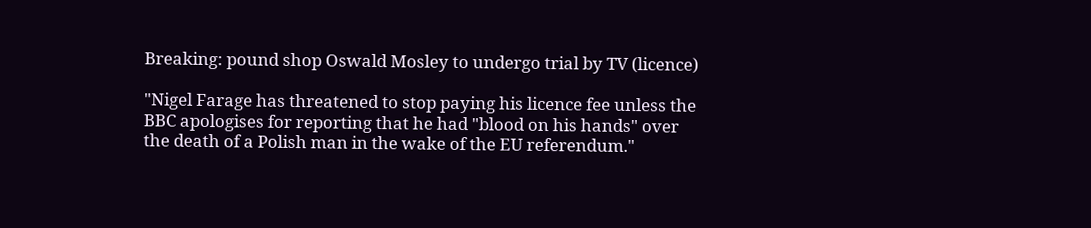Breaking: pound shop Oswald Mosley to undergo trial by TV (licence)

"Nigel Farage has threatened to stop paying his licence fee unless the BBC apologises for reporting that he had "blood on his hands" over the death of a Polish man in the wake of the EU referendum."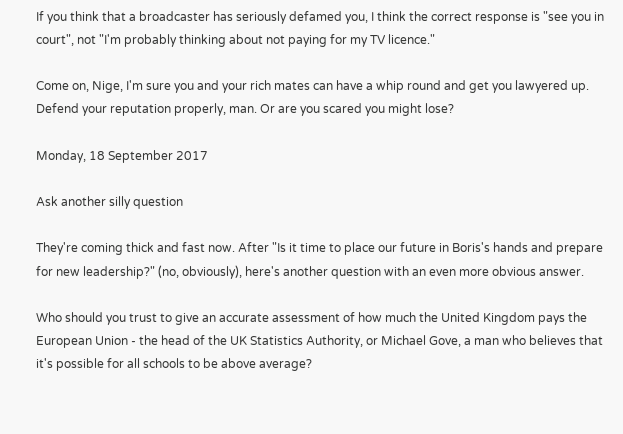If you think that a broadcaster has seriously defamed you, I think the correct response is "see you in court", not "I'm probably thinking about not paying for my TV licence."

Come on, Nige, I'm sure you and your rich mates can have a whip round and get you lawyered up. Defend your reputation properly, man. Or are you scared you might lose?

Monday, 18 September 2017

Ask another silly question

They're coming thick and fast now. After "Is it time to place our future in Boris's hands and prepare for new leadership?" (no, obviously), here's another question with an even more obvious answer.

Who should you trust to give an accurate assessment of how much the United Kingdom pays the European Union - the head of the UK Statistics Authority, or Michael Gove, a man who believes that it's possible for all schools to be above average?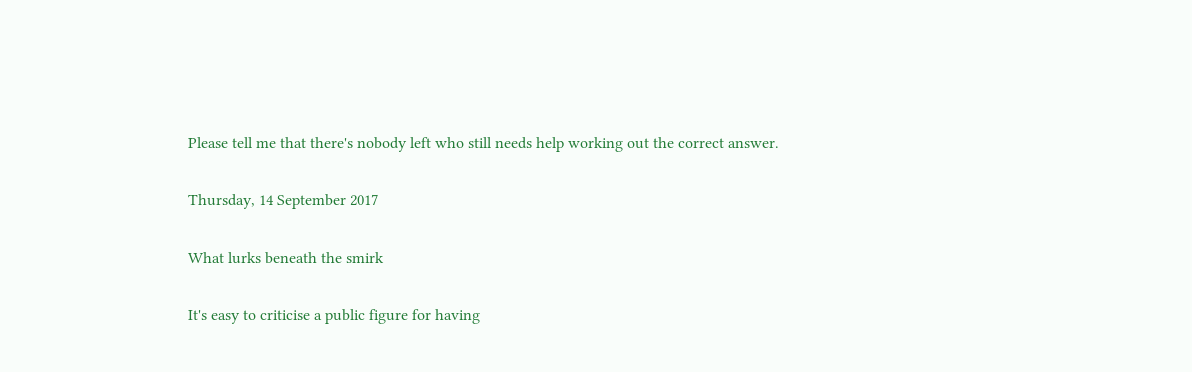Please tell me that there's nobody left who still needs help working out the correct answer.

Thursday, 14 September 2017

What lurks beneath the smirk

It's easy to criticise a public figure for having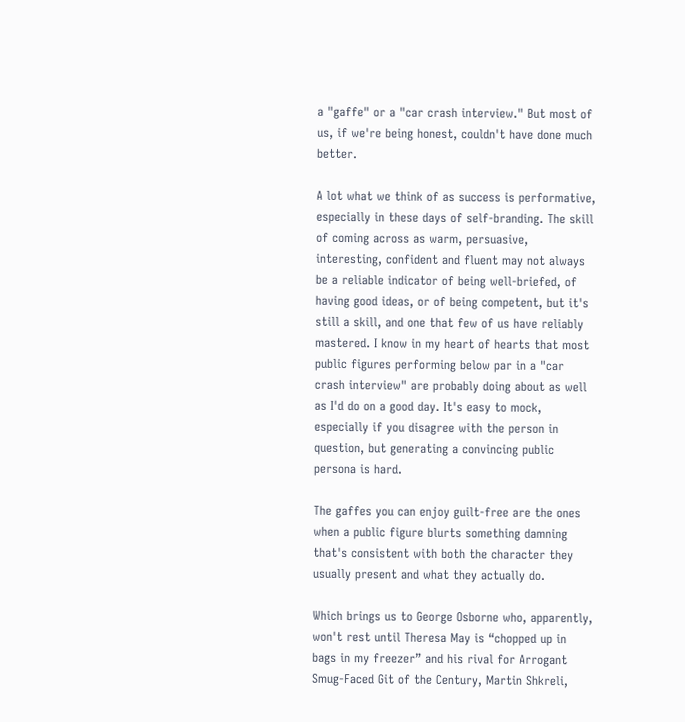a "gaffe" or a "car crash interview." But most of us, if we're being honest, couldn't have done much better.

A lot what we think of as success is performative, especially in these days of self-branding. The skill of coming across as warm, persuasive, interesting, confident and fluent may not always be a reliable indicator of being well-briefed, of having good ideas, or of being competent, but it's still a skill, and one that few of us have reliably mastered. I know in my heart of hearts that most public figures performing below par in a "car crash interview" are probably doing about as well as I'd do on a good day. It's easy to mock, especially if you disagree with the person in question, but generating a convincing public persona is hard.

The gaffes you can enjoy guilt-free are the ones when a public figure blurts something damning that's consistent with both the character they usually present and what they actually do.

Which brings us to George Osborne who, apparently, won't rest until Theresa May is “chopped up in bags in my freezer” and his rival for Arrogant Smug-Faced Git of the Century, Martin Shkreli,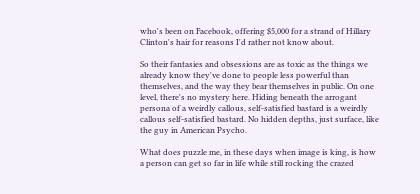who's been on Facebook, offering $5,000 for a strand of Hillary Clinton's hair for reasons I'd rather not know about.

So their fantasies and obsessions are as toxic as the things we already know they've done to people less powerful than themselves, and the way they bear themselves in public. On one level, there's no mystery here. Hiding beneath the arrogant persona of a weirdly callous, self-satisfied bastard is a weirdly callous self-satisfied bastard. No hidden depths, just surface, like the guy in American Psycho.

What does puzzle me, in these days when image is king, is how a person can get so far in life while still rocking the crazed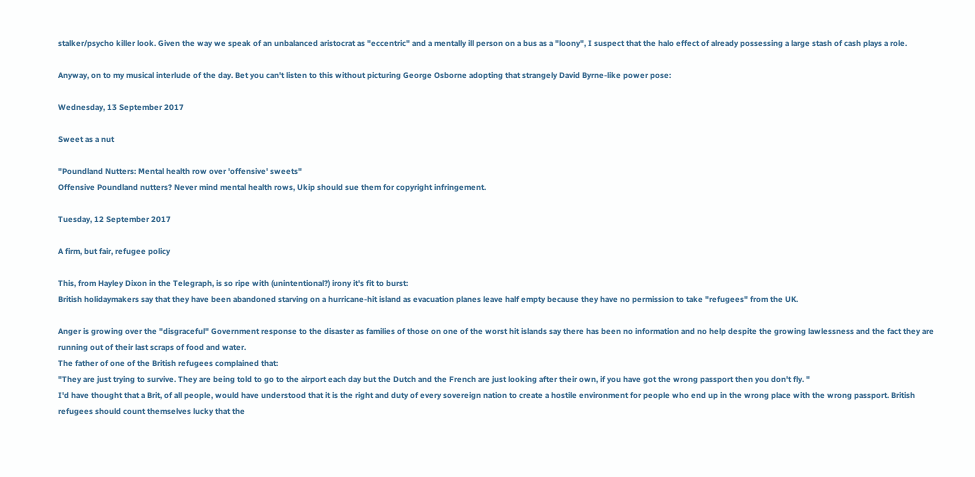stalker/psycho killer look. Given the way we speak of an unbalanced aristocrat as "eccentric" and a mentally ill person on a bus as a "loony", I suspect that the halo effect of already possessing a large stash of cash plays a role.

Anyway, on to my musical interlude of the day. Bet you can't listen to this without picturing George Osborne adopting that strangely David Byrne-like power pose:

Wednesday, 13 September 2017

Sweet as a nut

"Poundland Nutters: Mental health row over 'offensive' sweets"
Offensive Poundland nutters? Never mind mental health rows, Ukip should sue them for copyright infringement.

Tuesday, 12 September 2017

A firm, but fair, refugee policy

This, from Hayley Dixon in the Telegraph, is so ripe with (unintentional?) irony it's fit to burst:
British holidaymakers say that they have been abandoned starving on a hurricane-hit island as evacuation planes leave half empty because they have no permission to take "refugees" from the UK.

Anger is growing over the "disgraceful" Government response to the disaster as families of those on one of the worst hit islands say there has been no information and no help despite the growing lawlessness and the fact they are running out of their last scraps of food and water.
The father of one of the British refugees complained that:
"They are just trying to survive. They are being told to go to the airport each day but the Dutch and the French are just looking after their own, if you have got the wrong passport then you don't fly. "
I'd have thought that a Brit, of all people, would have understood that it is the right and duty of every sovereign nation to create a hostile environment for people who end up in the wrong place with the wrong passport. British refugees should count themselves lucky that the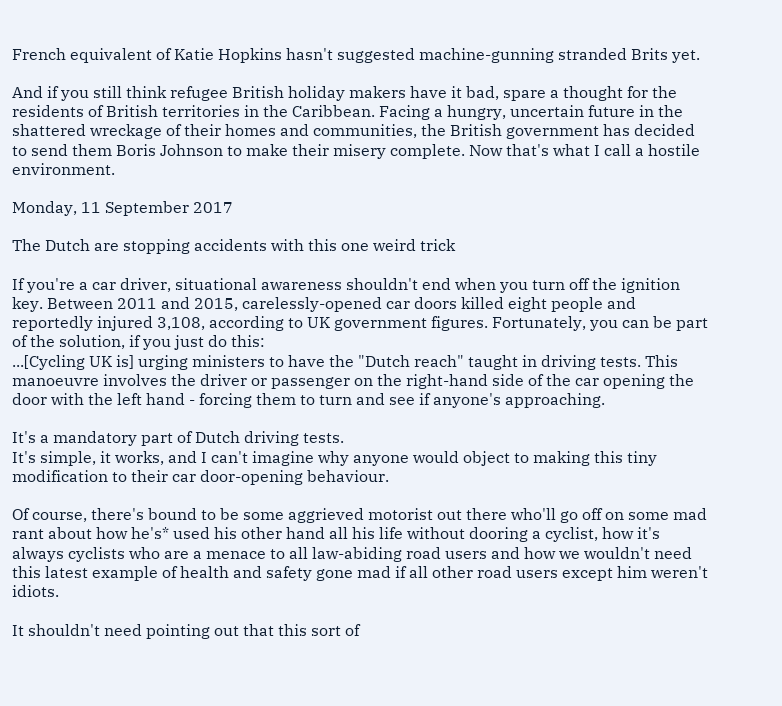French equivalent of Katie Hopkins hasn't suggested machine-gunning stranded Brits yet.

And if you still think refugee British holiday makers have it bad, spare a thought for the residents of British territories in the Caribbean. Facing a hungry, uncertain future in the shattered wreckage of their homes and communities, the British government has decided to send them Boris Johnson to make their misery complete. Now that's what I call a hostile environment.

Monday, 11 September 2017

The Dutch are stopping accidents with this one weird trick

If you're a car driver, situational awareness shouldn't end when you turn off the ignition key. Between 2011 and 2015, carelessly-opened car doors killed eight people and reportedly injured 3,108, according to UK government figures. Fortunately, you can be part of the solution, if you just do this:
...[Cycling UK is] urging ministers to have the "Dutch reach" taught in driving tests. This manoeuvre involves the driver or passenger on the right-hand side of the car opening the door with the left hand - forcing them to turn and see if anyone's approaching.

It's a mandatory part of Dutch driving tests.
It's simple, it works, and I can't imagine why anyone would object to making this tiny modification to their car door-opening behaviour.

Of course, there's bound to be some aggrieved motorist out there who'll go off on some mad rant about how he's* used his other hand all his life without dooring a cyclist, how it's always cyclists who are a menace to all law-abiding road users and how we wouldn't need this latest example of health and safety gone mad if all other road users except him weren't idiots.

It shouldn't need pointing out that this sort of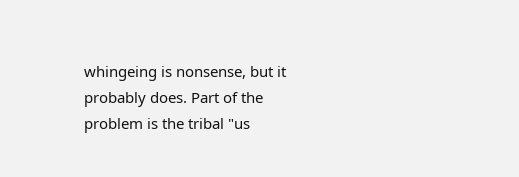whingeing is nonsense, but it probably does. Part of the problem is the tribal "us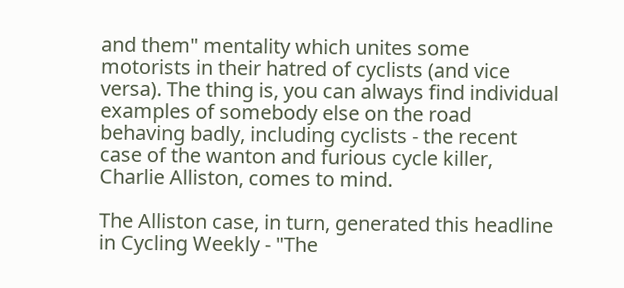and them" mentality which unites some motorists in their hatred of cyclists (and vice versa). The thing is, you can always find individual examples of somebody else on the road behaving badly, including cyclists - the recent case of the wanton and furious cycle killer, Charlie Alliston, comes to mind.

The Alliston case, in turn, generated this headline in Cycling Weekly - "The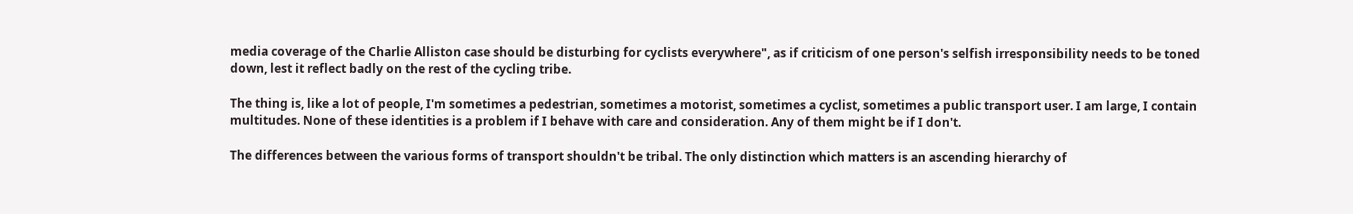media coverage of the Charlie Alliston case should be disturbing for cyclists everywhere", as if criticism of one person's selfish irresponsibility needs to be toned down, lest it reflect badly on the rest of the cycling tribe.

The thing is, like a lot of people, I'm sometimes a pedestrian, sometimes a motorist, sometimes a cyclist, sometimes a public transport user. I am large, I contain multitudes. None of these identities is a problem if I behave with care and consideration. Any of them might be if I don't.

The differences between the various forms of transport shouldn't be tribal. The only distinction which matters is an ascending hierarchy of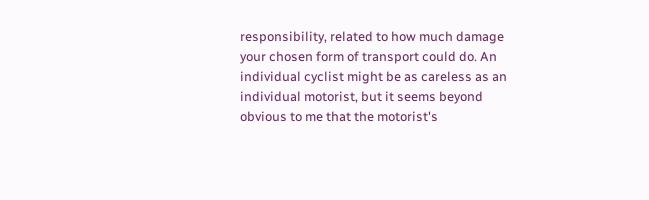responsibility, related to how much damage your chosen form of transport could do. An individual cyclist might be as careless as an individual motorist, but it seems beyond obvious to me that the motorist's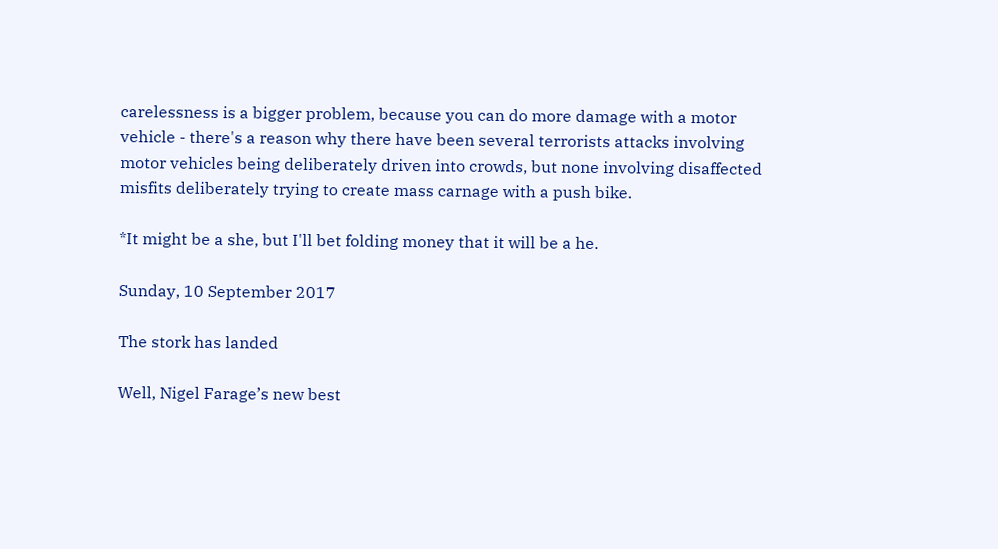carelessness is a bigger problem, because you can do more damage with a motor vehicle - there's a reason why there have been several terrorists attacks involving motor vehicles being deliberately driven into crowds, but none involving disaffected misfits deliberately trying to create mass carnage with a push bike.

*It might be a she, but I'll bet folding money that it will be a he.

Sunday, 10 September 2017

The stork has landed

Well, Nigel Farage’s new best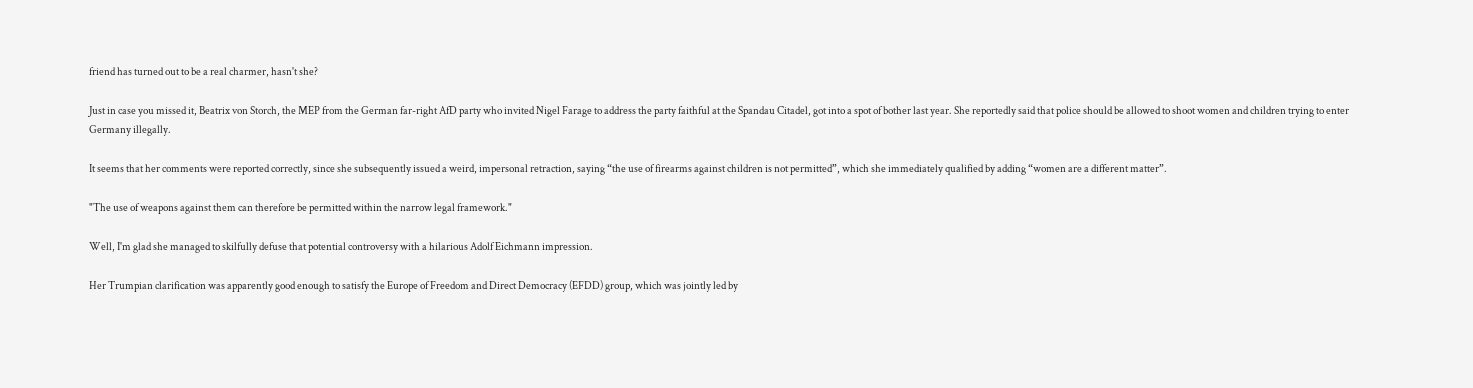friend has turned out to be a real charmer, hasn't she?

Just in case you missed it, Beatrix von Storch, the MEP from the German far-right AfD party who invited Nigel Farage to address the party faithful at the Spandau Citadel, got into a spot of bother last year. She reportedly said that police should be allowed to shoot women and children trying to enter Germany illegally.

It seems that her comments were reported correctly, since she subsequently issued a weird, impersonal retraction, saying “the use of firearms against children is not permitted”, which she immediately qualified by adding “women are a different matter”.

"The use of weapons against them can therefore be permitted within the narrow legal framework."

Well, I'm glad she managed to skilfully defuse that potential controversy with a hilarious Adolf Eichmann impression.

Her Trumpian clarification was apparently good enough to satisfy the Europe of Freedom and Direct Democracy (EFDD) group, which was jointly led by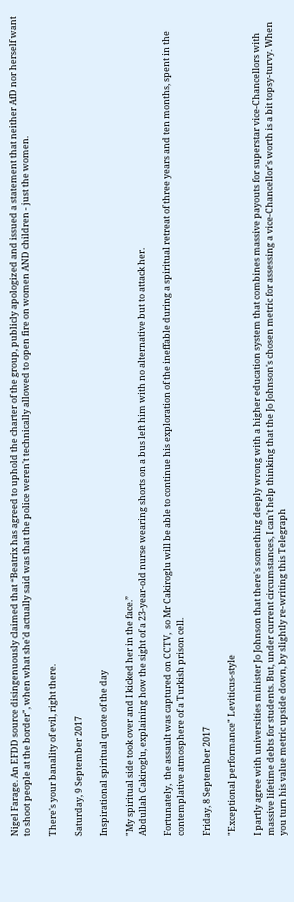Nigel Farage. An EFDD source disingenuously claimed that “Beatrix has agreed to uphold the charter of the group, publicly apologized and issued a statement that neither AfD nor herself want to shoot people at the border", when what she'd actually said was that the police weren't technically allowed to open fire on women AND children - just the women.

There's your banality of evil, right there.

Saturday, 9 September 2017

Inspirational spiritual quote of the day

"My spiritual side took over and I kicked her in the face.”
Abdullah Cakiroglu, explaining how the sight of a 23-year-old nurse wearing shorts on a bus left him with no alternative but to attack her.

Fortunately,  the assault was captured on CCTV,  so Mr Cakiroglu will be able to continue his exploration of the ineffable during a spiritual retreat of three years and ten months, spent in the contemplative atmosphere of a Turkish prison cell.

Friday, 8 September 2017

"Exceptional performance" Leviticus-style

I partly agree with universities minister Jo Johnson that there's something deeply wrong with a higher education system that combines massive payouts for superstar vice-Chancellors with massive lifetime debts for students. But, under current circumstances, I can't help thinking that the Jo Johnson's chosen metric for assessing a vice-Chancellor's worth is a bit topsy-turvy. When you turn his value metric upside down, by slightly re-writing this Telegraph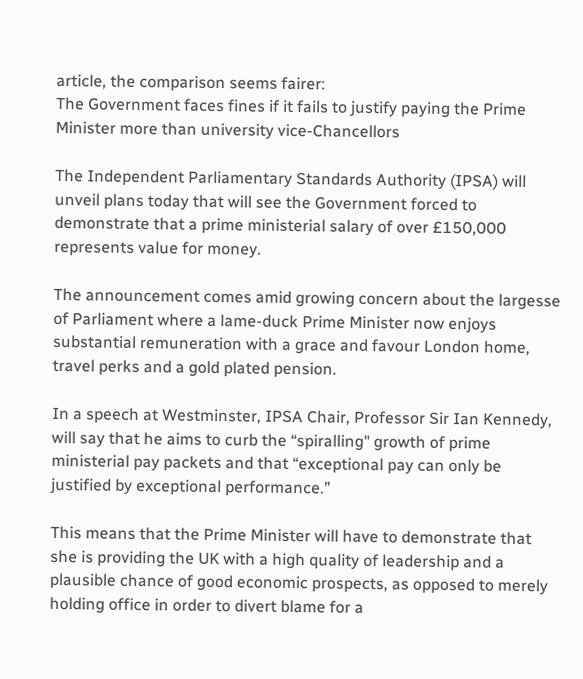article, the comparison seems fairer:
The Government faces fines if it fails to justify paying the Prime Minister more than university vice-Chancellors

The Independent Parliamentary Standards Authority (IPSA) will unveil plans today that will see the Government forced to demonstrate that a prime ministerial salary of over £150,000 represents value for money.

The announcement comes amid growing concern about the largesse of Parliament where a lame-duck Prime Minister now enjoys substantial remuneration with a grace and favour London home, travel perks and a gold plated pension.

In a speech at Westminster, IPSA Chair, Professor Sir Ian Kennedy, will say that he aims to curb the “spiralling" growth of prime ministerial pay packets and that “exceptional pay can only be justified by exceptional performance.”

This means that the Prime Minister will have to demonstrate that she is providing the UK with a high quality of leadership and a plausible chance of good economic prospects, as opposed to merely holding office in order to divert blame for a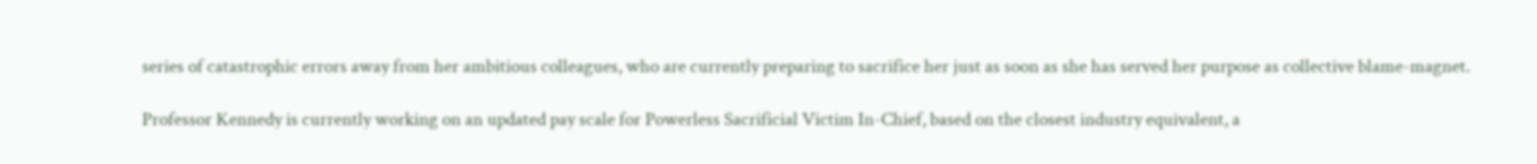series of catastrophic errors away from her ambitious colleagues, who are currently preparing to sacrifice her just as soon as she has served her purpose as collective blame-magnet.

Professor Kennedy is currently working on an updated pay scale for Powerless Sacrificial Victim In-Chief, based on the closest industry equivalent, a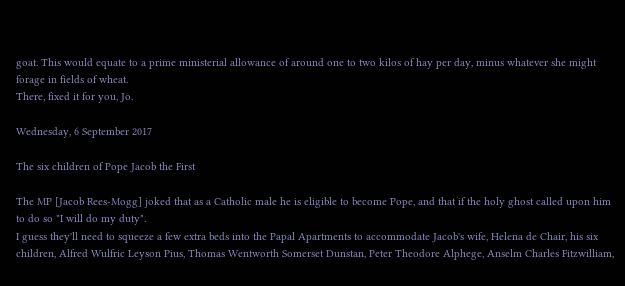goat. This would equate to a prime ministerial allowance of around one to two kilos of hay per day, minus whatever she might forage in fields of wheat.
There, fixed it for you, Jo.

Wednesday, 6 September 2017

The six children of Pope Jacob the First

The MP [Jacob Rees-Mogg] joked that as a Catholic male he is eligible to become Pope, and that if the holy ghost called upon him to do so "I will do my duty".
I guess they'll need to squeeze a few extra beds into the Papal Apartments to accommodate Jacob's wife, Helena de Chair, his six children, Alfred Wulfric Leyson Pius, Thomas Wentworth Somerset Dunstan, Peter Theodore Alphege, Anselm Charles Fitzwilliam,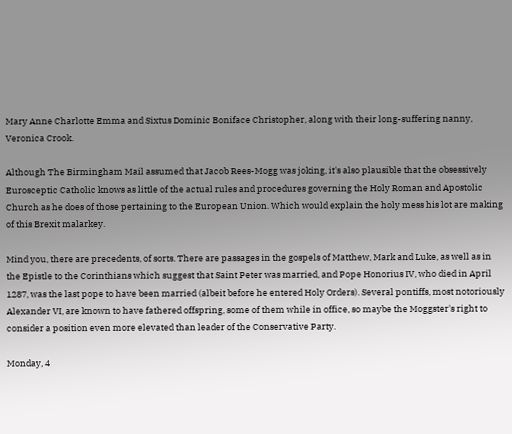Mary Anne Charlotte Emma and Sixtus Dominic Boniface Christopher, along with their long-suffering nanny, Veronica Crook.

Although The Birmingham Mail assumed that Jacob Rees-Mogg was joking, it's also plausible that the obsessively Eurosceptic Catholic knows as little of the actual rules and procedures governing the Holy Roman and Apostolic Church as he does of those pertaining to the European Union. Which would explain the holy mess his lot are making of this Brexit malarkey.

Mind you, there are precedents, of sorts. There are passages in the gospels of Matthew, Mark and Luke, as well as in the Epistle to the Corinthians which suggest that Saint Peter was married, and Pope Honorius IV, who died in April 1287, was the last pope to have been married (albeit before he entered Holy Orders). Several pontiffs, most notoriously Alexander VI, are known to have fathered offspring, some of them while in office, so maybe the Moggster's right to consider a position even more elevated than leader of the Conservative Party.

Monday, 4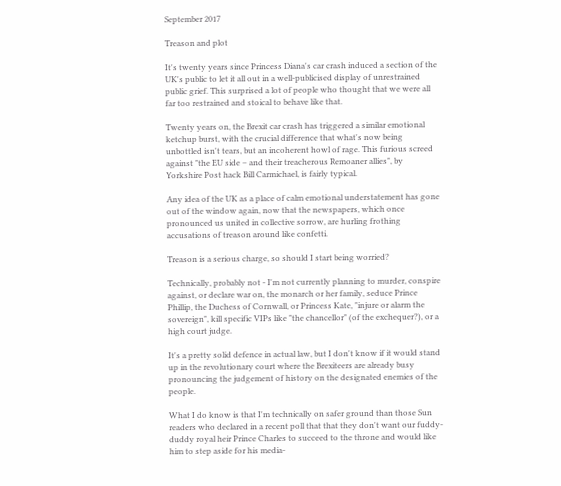September 2017

Treason and plot

It's twenty years since Princess Diana's car crash induced a section of the UK's public to let it all out in a well-publicised display of unrestrained public grief. This surprised a lot of people who thought that we were all far too restrained and stoical to behave like that.

Twenty years on, the Brexit car crash has triggered a similar emotional ketchup burst, with the crucial difference that what's now being unbottled isn't tears, but an incoherent howl of rage. This furious screed against "the EU side – and their treacherous Remoaner allies", by Yorkshire Post hack Bill Carmichael, is fairly typical.

Any idea of the UK as a place of calm emotional understatement has gone out of the window again, now that the newspapers, which once pronounced us united in collective sorrow, are hurling frothing accusations of treason around like confetti.

Treason is a serious charge, so should I start being worried?

Technically, probably not - I'm not currently planning to murder, conspire against, or declare war on, the monarch or her family, seduce Prince Phillip, the Duchess of Cornwall, or Princess Kate, "injure or alarm the sovereign", kill specific VIPs like "the chancellor" (of the exchequer?), or a high court judge.

It's a pretty solid defence in actual law, but I don't know if it would stand up in the revolutionary court where the Brexiteers are already busy pronouncing the judgement of history on the designated enemies of the people.

What I do know is that I'm technically on safer ground than those Sun readers who declared in a recent poll that that they don't want our fuddy-duddy royal heir Prince Charles to succeed to the throne and would like him to step aside for his media-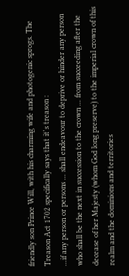friendly son Prince Will, with his charming wife and photogenic sprogs. The Treason Act 1702 specifically says that it's treason :
...if any person or persons ... shall endeavour to deprive or hinder any person who shall be the next in succession to the crown ... from succeeding after the decease of her Majesty (whom God long preserve) to the imperial crown of this realm and the dominions and territories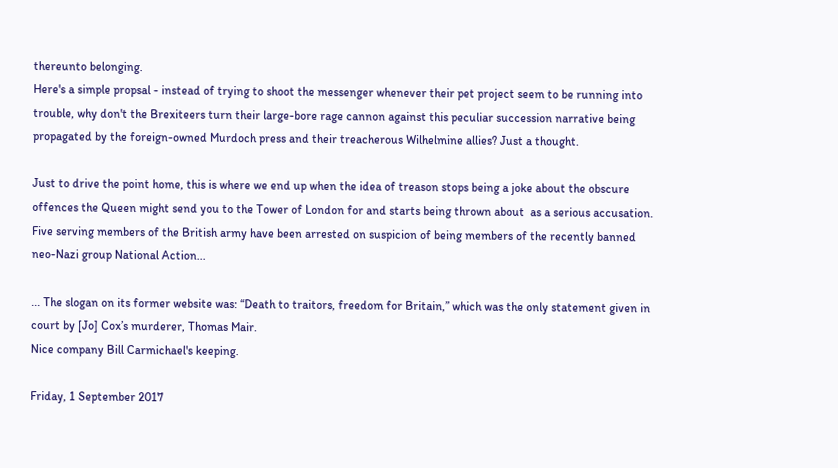thereunto belonging.
Here's a simple propsal - instead of trying to shoot the messenger whenever their pet project seem to be running into trouble, why don't the Brexiteers turn their large-bore rage cannon against this peculiar succession narrative being propagated by the foreign-owned Murdoch press and their treacherous Wilhelmine allies? Just a thought.

Just to drive the point home, this is where we end up when the idea of treason stops being a joke about the obscure offences the Queen might send you to the Tower of London for and starts being thrown about  as a serious accusation.
Five serving members of the British army have been arrested on suspicion of being members of the recently banned neo-Nazi group National Action...

... The slogan on its former website was: “Death to traitors, freedom for Britain,” which was the only statement given in court by [Jo] Cox’s murderer, Thomas Mair.
Nice company Bill Carmichael's keeping.

Friday, 1 September 2017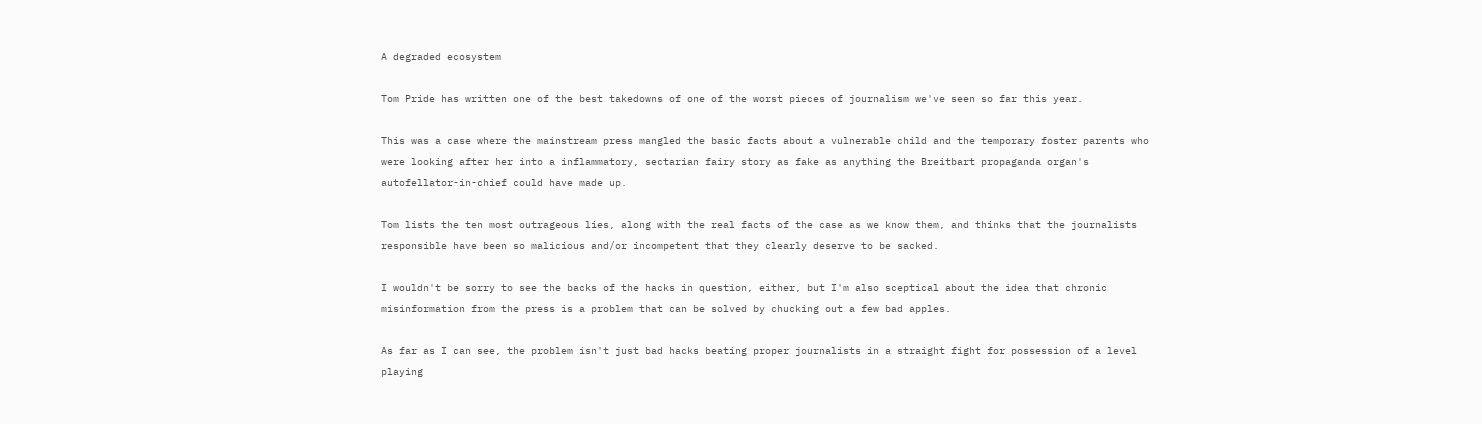A degraded ecosystem

Tom Pride has written one of the best takedowns of one of the worst pieces of journalism we've seen so far this year.

This was a case where the mainstream press mangled the basic facts about a vulnerable child and the temporary foster parents who were looking after her into a inflammatory, sectarian fairy story as fake as anything the Breitbart propaganda organ's autofellator-in-chief could have made up.

Tom lists the ten most outrageous lies, along with the real facts of the case as we know them, and thinks that the journalists responsible have been so malicious and/or incompetent that they clearly deserve to be sacked.

I wouldn't be sorry to see the backs of the hacks in question, either, but I'm also sceptical about the idea that chronic misinformation from the press is a problem that can be solved by chucking out a few bad apples.

As far as I can see, the problem isn't just bad hacks beating proper journalists in a straight fight for possession of a level playing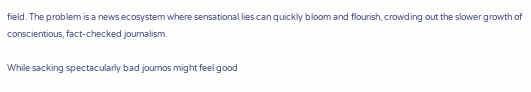field. The problem is a news ecosystem where sensational lies can quickly bloom and flourish, crowding out the slower growth of conscientious, fact-checked journalism.

While sacking spectacularly bad journos might feel good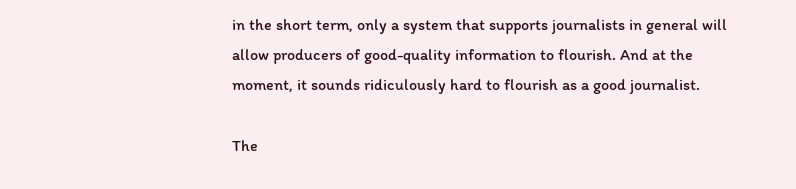in the short term, only a system that supports journalists in general will allow producers of good-quality information to flourish. And at the moment, it sounds ridiculously hard to flourish as a good journalist.

The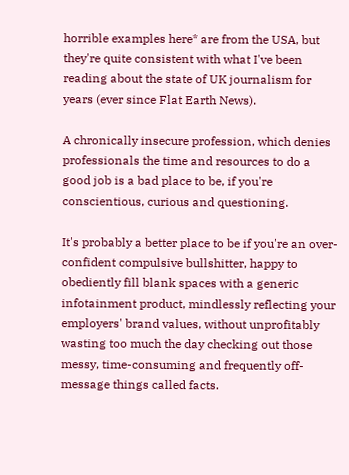horrible examples here* are from the USA, but they're quite consistent with what I've been reading about the state of UK journalism for years (ever since Flat Earth News).

A chronically insecure profession, which denies professionals the time and resources to do a good job is a bad place to be, if you're conscientious, curious and questioning.

It's probably a better place to be if you're an over-confident compulsive bullshitter, happy to obediently fill blank spaces with a generic infotainment product, mindlessly reflecting your employers' brand values, without unprofitably wasting too much the day checking out those messy, time-consuming and frequently off-message things called facts.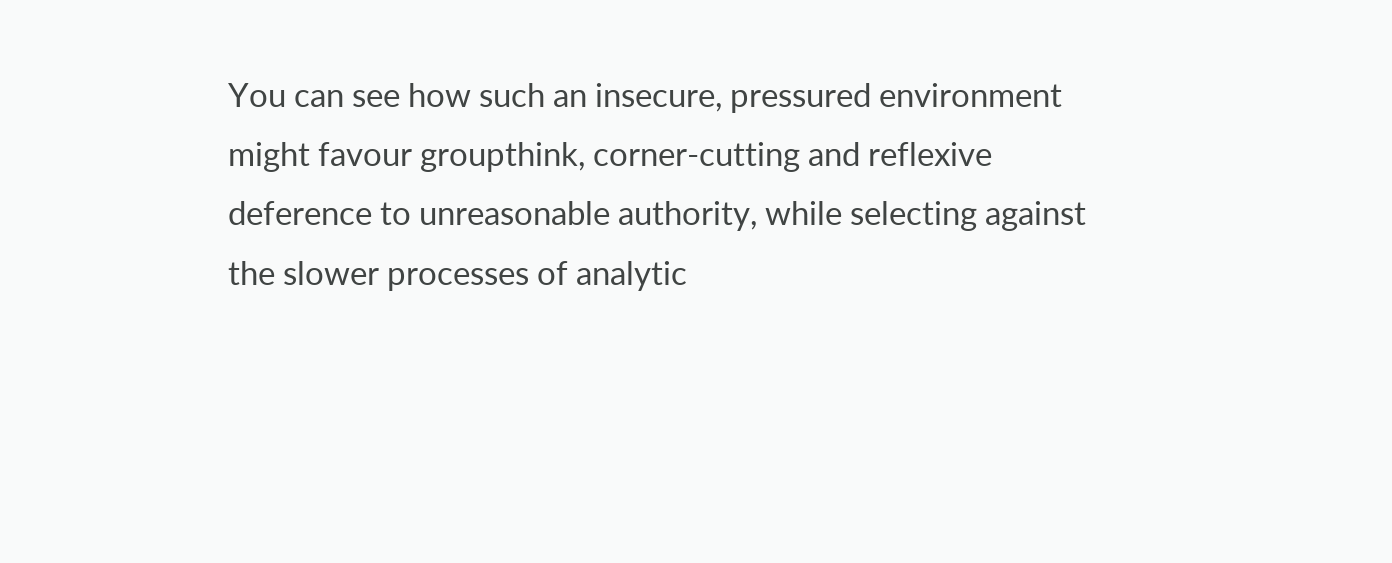You can see how such an insecure, pressured environment might favour groupthink, corner-cutting and reflexive deference to unreasonable authority, while selecting against the slower processes of analytic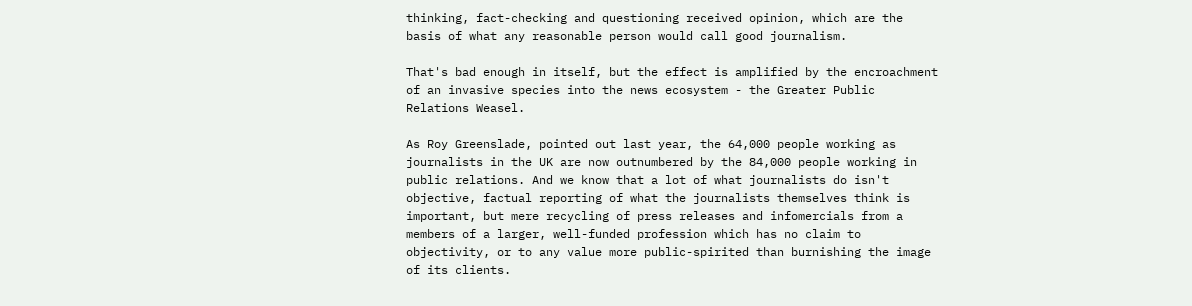thinking, fact-checking and questioning received opinion, which are the basis of what any reasonable person would call good journalism.

That's bad enough in itself, but the effect is amplified by the encroachment of an invasive species into the news ecosystem - the Greater Public Relations Weasel.

As Roy Greenslade, pointed out last year, the 64,000 people working as journalists in the UK are now outnumbered by the 84,000 people working in public relations. And we know that a lot of what journalists do isn't objective, factual reporting of what the journalists themselves think is important, but mere recycling of press releases and infomercials from a members of a larger, well-funded profession which has no claim to objectivity, or to any value more public-spirited than burnishing the image of its clients.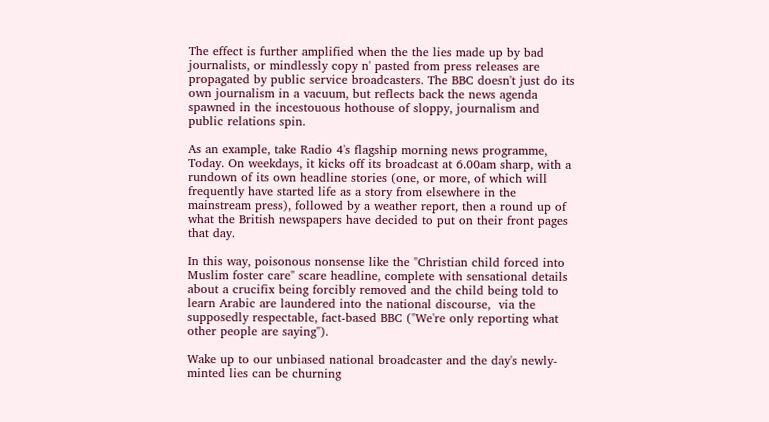The effect is further amplified when the the lies made up by bad journalists, or mindlessly copy n' pasted from press releases are propagated by public service broadcasters. The BBC doesn't just do its own journalism in a vacuum, but reflects back the news agenda spawned in the incestouous hothouse of sloppy, journalism and public relations spin.

As an example, take Radio 4's flagship morning news programme, Today. On weekdays, it kicks off its broadcast at 6.00am sharp, with a rundown of its own headline stories (one, or more, of which will frequently have started life as a story from elsewhere in the mainstream press), followed by a weather report, then a round up of what the British newspapers have decided to put on their front pages that day.

In this way, poisonous nonsense like the "Christian child forced into Muslim foster care" scare headline, complete with sensational details about a crucifix being forcibly removed and the child being told to learn Arabic are laundered into the national discourse,  via the supposedly respectable, fact-based BBC ("We're only reporting what other people are saying").

Wake up to our unbiased national broadcaster and the day's newly-minted lies can be churning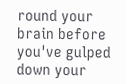round your brain before you've gulped down your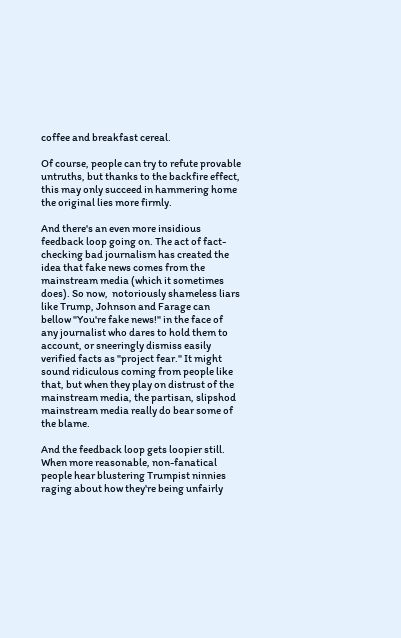coffee and breakfast cereal.

Of course, people can try to refute provable untruths, but thanks to the backfire effect, this may only succeed in hammering home the original lies more firmly.

And there's an even more insidious feedback loop going on. The act of fact-checking bad journalism has created the idea that fake news comes from the mainstream media (which it sometimes does). So now,  notoriously shameless liars like Trump, Johnson and Farage can bellow "You're fake news!" in the face of any journalist who dares to hold them to account, or sneeringly dismiss easily verified facts as "project fear." It might sound ridiculous coming from people like that, but when they play on distrust of the mainstream media, the partisan, slipshod mainstream media really do bear some of the blame.

And the feedback loop gets loopier still. When more reasonable, non-fanatical people hear blustering Trumpist ninnies raging about how they're being unfairly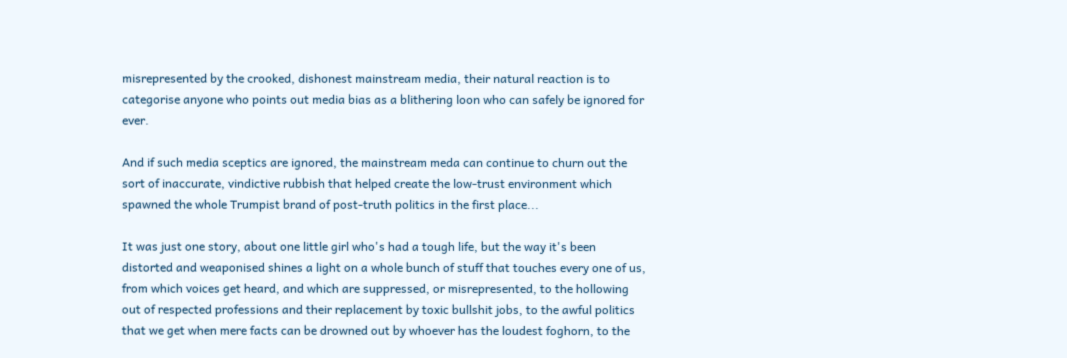misrepresented by the crooked, dishonest mainstream media, their natural reaction is to categorise anyone who points out media bias as a blithering loon who can safely be ignored for ever.

And if such media sceptics are ignored, the mainstream meda can continue to churn out the sort of inaccurate, vindictive rubbish that helped create the low-trust environment which spawned the whole Trumpist brand of post-truth politics in the first place...

It was just one story, about one little girl who's had a tough life, but the way it's been distorted and weaponised shines a light on a whole bunch of stuff that touches every one of us, from which voices get heard, and which are suppressed, or misrepresented, to the hollowing out of respected professions and their replacement by toxic bullshit jobs, to the awful politics that we get when mere facts can be drowned out by whoever has the loudest foghorn, to the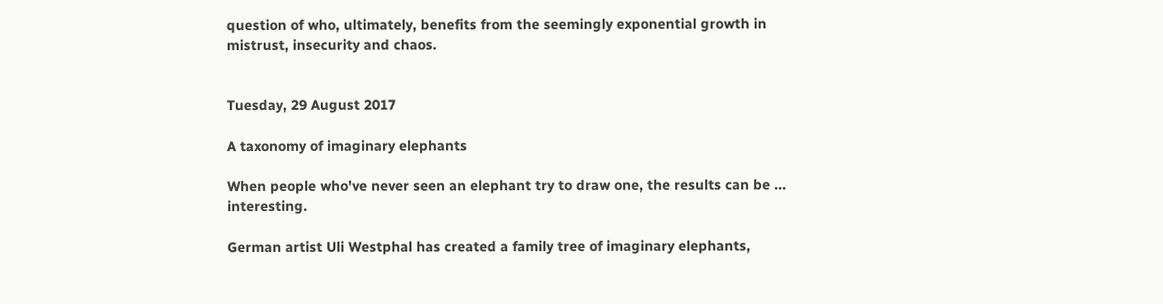question of who, ultimately, benefits from the seemingly exponential growth in mistrust, insecurity and chaos.


Tuesday, 29 August 2017

A taxonomy of imaginary elephants

When people who've never seen an elephant try to draw one, the results can be ... interesting.

German artist Uli Westphal has created a family tree of imaginary elephants,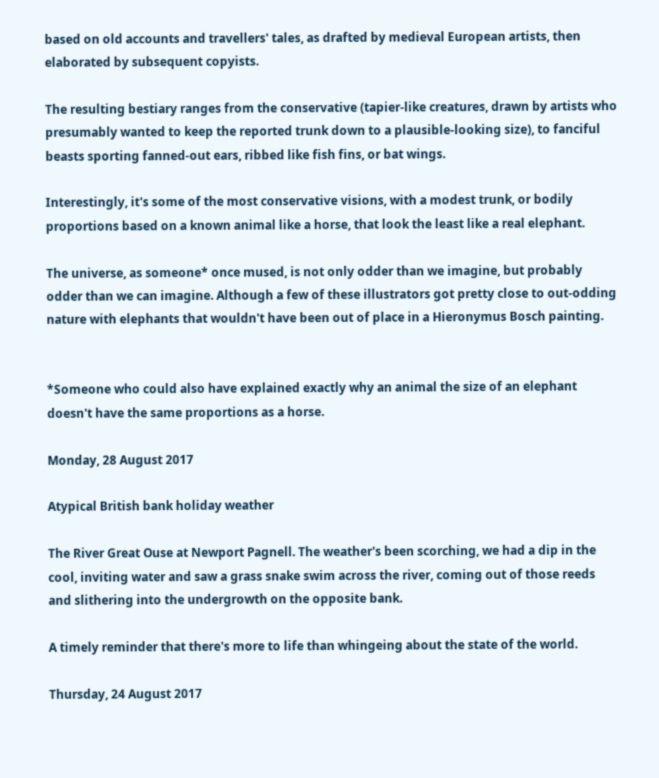based on old accounts and travellers' tales, as drafted by medieval European artists, then elaborated by subsequent copyists.

The resulting bestiary ranges from the conservative (tapier-like creatures, drawn by artists who presumably wanted to keep the reported trunk down to a plausible-looking size), to fanciful beasts sporting fanned-out ears, ribbed like fish fins, or bat wings.

Interestingly, it's some of the most conservative visions, with a modest trunk, or bodily proportions based on a known animal like a horse, that look the least like a real elephant.

The universe, as someone* once mused, is not only odder than we imagine, but probably odder than we can imagine. Although a few of these illustrators got pretty close to out-odding nature with elephants that wouldn't have been out of place in a Hieronymus Bosch painting.


*Someone who could also have explained exactly why an animal the size of an elephant doesn't have the same proportions as a horse.

Monday, 28 August 2017

Atypical British bank holiday weather

The River Great Ouse at Newport Pagnell. The weather's been scorching, we had a dip in the cool, inviting water and saw a grass snake swim across the river, coming out of those reeds and slithering into the undergrowth on the opposite bank.

A timely reminder that there's more to life than whingeing about the state of the world.

Thursday, 24 August 2017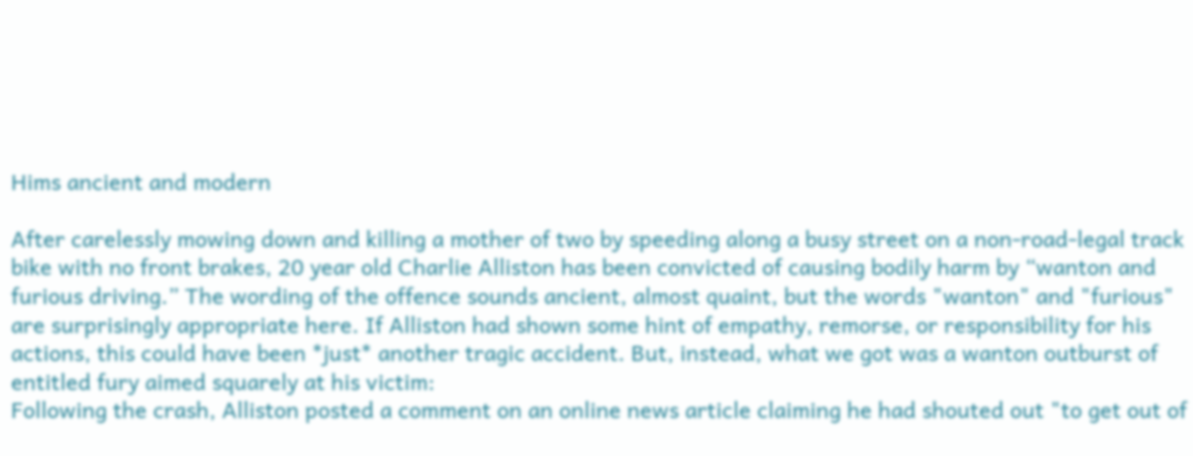Hims ancient and modern

After carelessly mowing down and killing a mother of two by speeding along a busy street on a non-road-legal track bike with no front brakes, 20 year old Charlie Alliston has been convicted of causing bodily harm by “wanton and furious driving.” The wording of the offence sounds ancient, almost quaint, but the words "wanton" and "furious" are surprisingly appropriate here. If Alliston had shown some hint of empathy, remorse, or responsibility for his actions, this could have been *just* another tragic accident. But, instead, what we got was a wanton outburst of entitled fury aimed squarely at his victim:
Following the crash, Alliston posted a comment on an online news article claiming he had shouted out "to get out of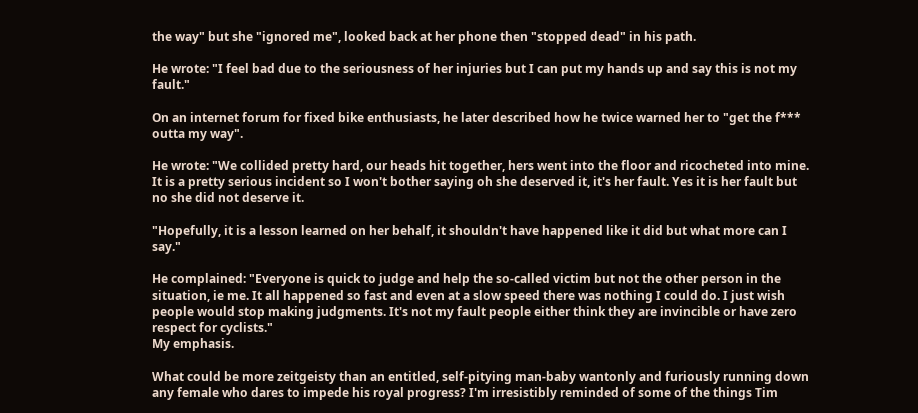the way" but she "ignored me", looked back at her phone then "stopped dead" in his path.

He wrote: "I feel bad due to the seriousness of her injuries but I can put my hands up and say this is not my fault."

On an internet forum for fixed bike enthusiasts, he later described how he twice warned her to "get the f*** outta my way".

He wrote: "We collided pretty hard, our heads hit together, hers went into the floor and ricocheted into mine. It is a pretty serious incident so I won't bother saying oh she deserved it, it's her fault. Yes it is her fault but no she did not deserve it.

"Hopefully, it is a lesson learned on her behalf, it shouldn't have happened like it did but what more can I say."

He complained: "Everyone is quick to judge and help the so-called victim but not the other person in the situation, ie me. It all happened so fast and even at a slow speed there was nothing I could do. I just wish people would stop making judgments. It's not my fault people either think they are invincible or have zero respect for cyclists."
My emphasis.

What could be more zeitgeisty than an entitled, self-pitying man-baby wantonly and furiously running down any female who dares to impede his royal progress? I'm irresistibly reminded of some of the things Tim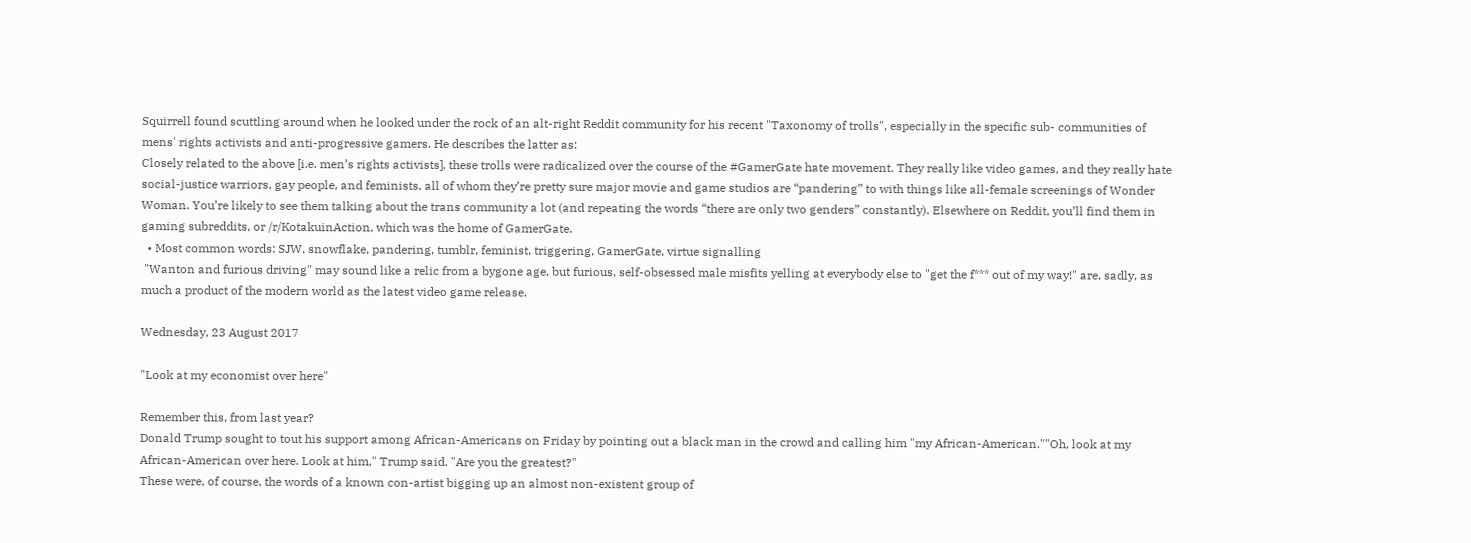Squirrell found scuttling around when he looked under the rock of an alt-right Reddit community for his recent "Taxonomy of trolls", especially in the specific sub- communities of mens' rights activists and anti-progressive gamers. He describes the latter as:
Closely related to the above [i.e. men’s rights activists], these trolls were radicalized over the course of the #GamerGate hate movement. They really like video games, and they really hate social-justice warriors, gay people, and feminists, all of whom they’re pretty sure major movie and game studios are “pandering” to with things like all-female screenings of Wonder Woman. You’re likely to see them talking about the trans community a lot (and repeating the words “there are only two genders” constantly). Elsewhere on Reddit, you’ll find them in gaming subreddits, or /r/KotakuinAction, which was the home of GamerGate.
  • Most common words: SJW, snowflake, pandering, tumblr, feminist, triggering, GamerGate, virtue signalling
 "Wanton and furious driving" may sound like a relic from a bygone age, but furious, self-obsessed male misfits yelling at everybody else to "get the f*** out of my way!" are, sadly, as much a product of the modern world as the latest video game release.

Wednesday, 23 August 2017

"Look at my economist over here"

Remember this, from last year?
Donald Trump sought to tout his support among African-Americans on Friday by pointing out a black man in the crowd and calling him "my African-American.""Oh, look at my African-American over here. Look at him," Trump said. "Are you the greatest?"
These were, of course, the words of a known con-artist bigging up an almost non-existent group of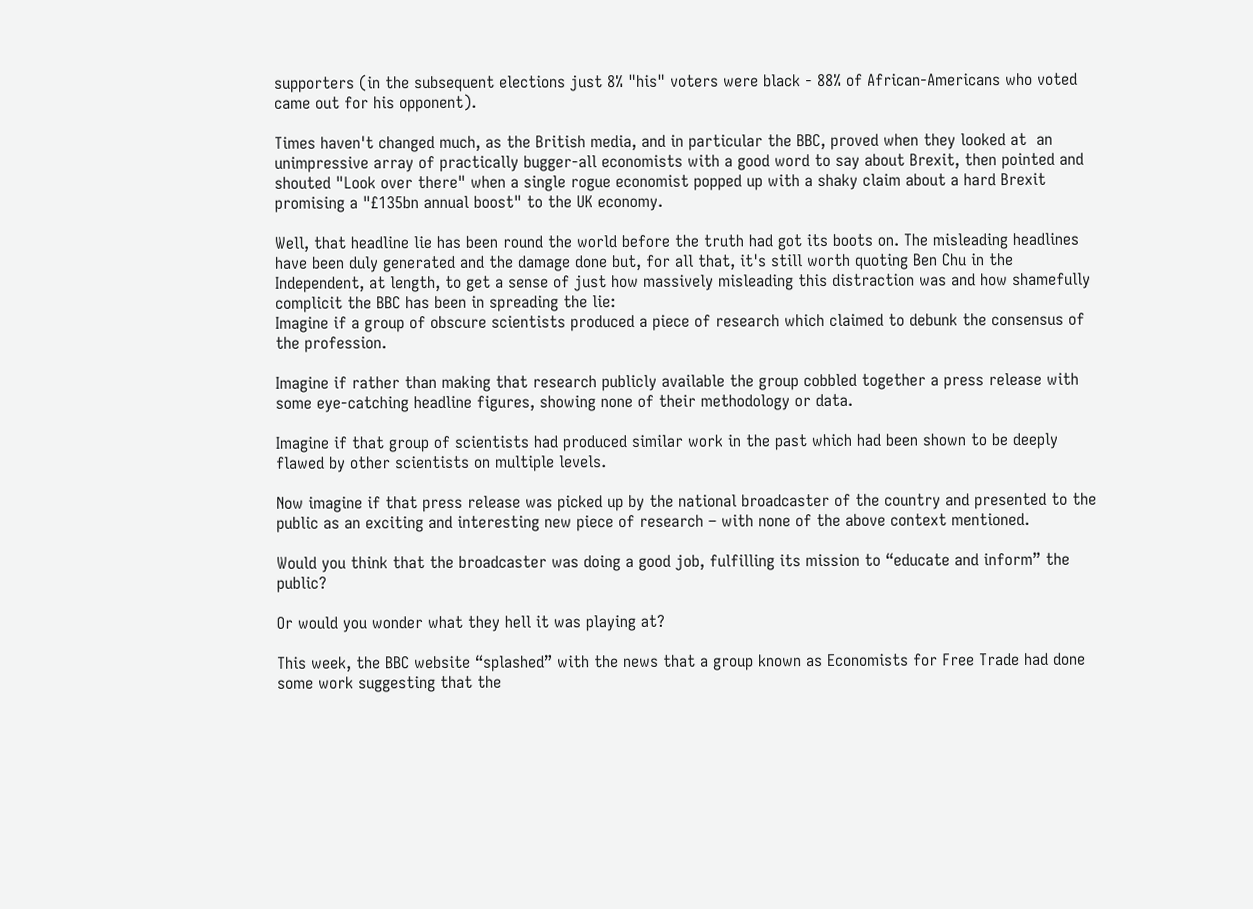supporters (in the subsequent elections just 8% "his" voters were black - 88% of African-Americans who voted came out for his opponent).

Times haven't changed much, as the British media, and in particular the BBC, proved when they looked at  an unimpressive array of practically bugger-all economists with a good word to say about Brexit, then pointed and shouted "Look over there" when a single rogue economist popped up with a shaky claim about a hard Brexit promising a "£135bn annual boost" to the UK economy.

Well, that headline lie has been round the world before the truth had got its boots on. The misleading headlines have been duly generated and the damage done but, for all that, it's still worth quoting Ben Chu in the Independent, at length, to get a sense of just how massively misleading this distraction was and how shamefully complicit the BBC has been in spreading the lie:
Imagine if a group of obscure scientists produced a piece of research which claimed to debunk the consensus of the profession.

Imagine if rather than making that research publicly available the group cobbled together a press release with some eye-catching headline figures, showing none of their methodology or data.

Imagine if that group of scientists had produced similar work in the past which had been shown to be deeply flawed by other scientists on multiple levels.

Now imagine if that press release was picked up by the national broadcaster of the country and presented to the public as an exciting and interesting new piece of research – with none of the above context mentioned.

Would you think that the broadcaster was doing a good job, fulfilling its mission to “educate and inform” the public?

Or would you wonder what they hell it was playing at?

This week, the BBC website “splashed” with the news that a group known as Economists for Free Trade had done some work suggesting that the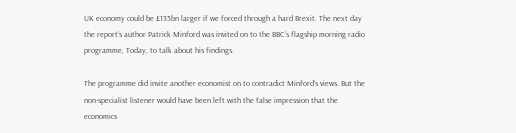UK economy could be £135bn larger if we forced through a hard Brexit. The next day the report’s author Patrick Minford was invited on to the BBC’s flagship morning radio programme, Today, to talk about his findings.

The programme did invite another economist on to contradict Minford’s views. But the non-specialist listener would have been left with the false impression that the economics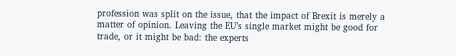profession was split on the issue, that the impact of Brexit is merely a matter of opinion. Leaving the EU’s single market might be good for trade, or it might be bad: the experts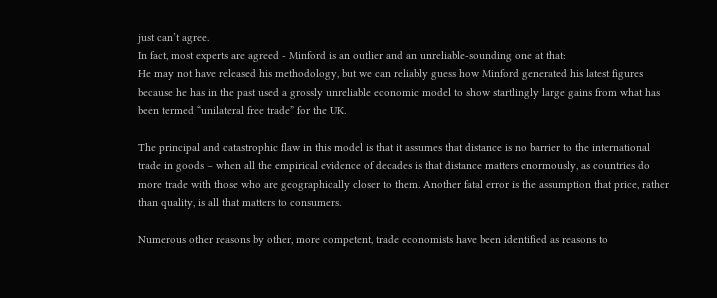just can’t agree.
In fact, most experts are agreed - Minford is an outlier and an unreliable-sounding one at that:
He may not have released his methodology, but we can reliably guess how Minford generated his latest figures because he has in the past used a grossly unreliable economic model to show startlingly large gains from what has been termed “unilateral free trade” for the UK.

The principal and catastrophic flaw in this model is that it assumes that distance is no barrier to the international trade in goods – when all the empirical evidence of decades is that distance matters enormously, as countries do more trade with those who are geographically closer to them. Another fatal error is the assumption that price, rather than quality, is all that matters to consumers.

Numerous other reasons by other, more competent, trade economists have been identified as reasons to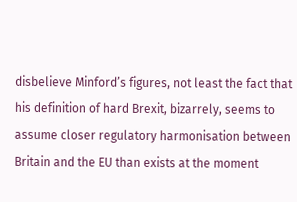disbelieve Minford’s figures, not least the fact that his definition of hard Brexit, bizarrely, seems to assume closer regulatory harmonisation between Britain and the EU than exists at the moment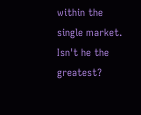within the single market.
Isn't he the greatest?